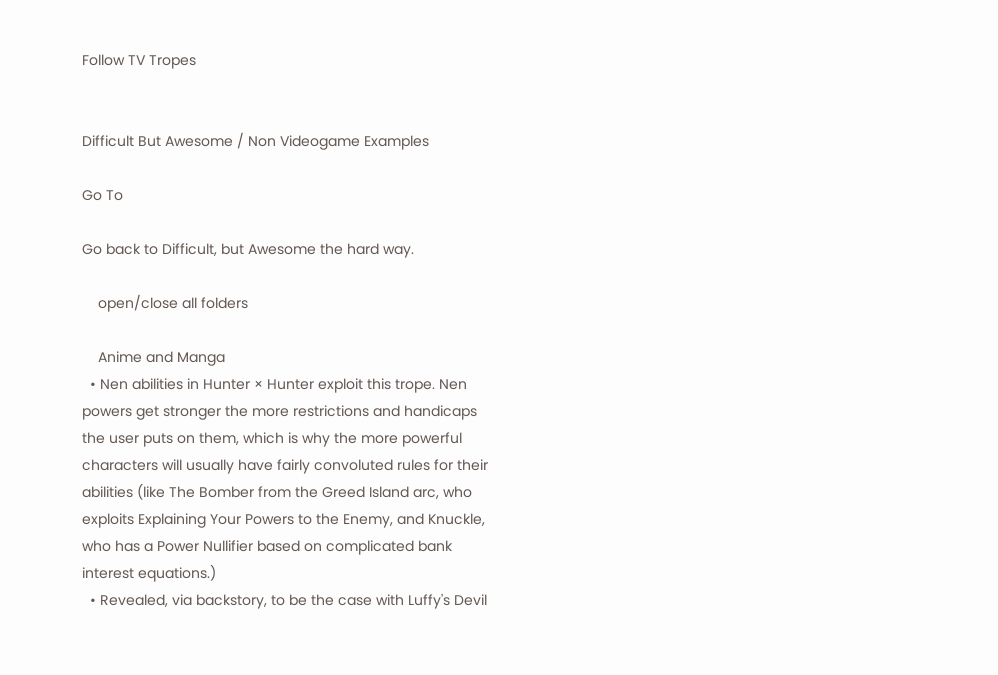Follow TV Tropes


Difficult But Awesome / Non Videogame Examples

Go To

Go back to Difficult, but Awesome the hard way.

    open/close all folders

    Anime and Manga
  • Nen abilities in Hunter × Hunter exploit this trope. Nen powers get stronger the more restrictions and handicaps the user puts on them, which is why the more powerful characters will usually have fairly convoluted rules for their abilities (like The Bomber from the Greed Island arc, who exploits Explaining Your Powers to the Enemy, and Knuckle, who has a Power Nullifier based on complicated bank interest equations.)
  • Revealed, via backstory, to be the case with Luffy's Devil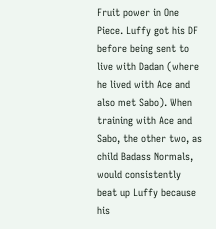Fruit power in One Piece. Luffy got his DF before being sent to live with Dadan (where he lived with Ace and also met Sabo). When training with Ace and Sabo, the other two, as child Badass Normals, would consistently beat up Luffy because his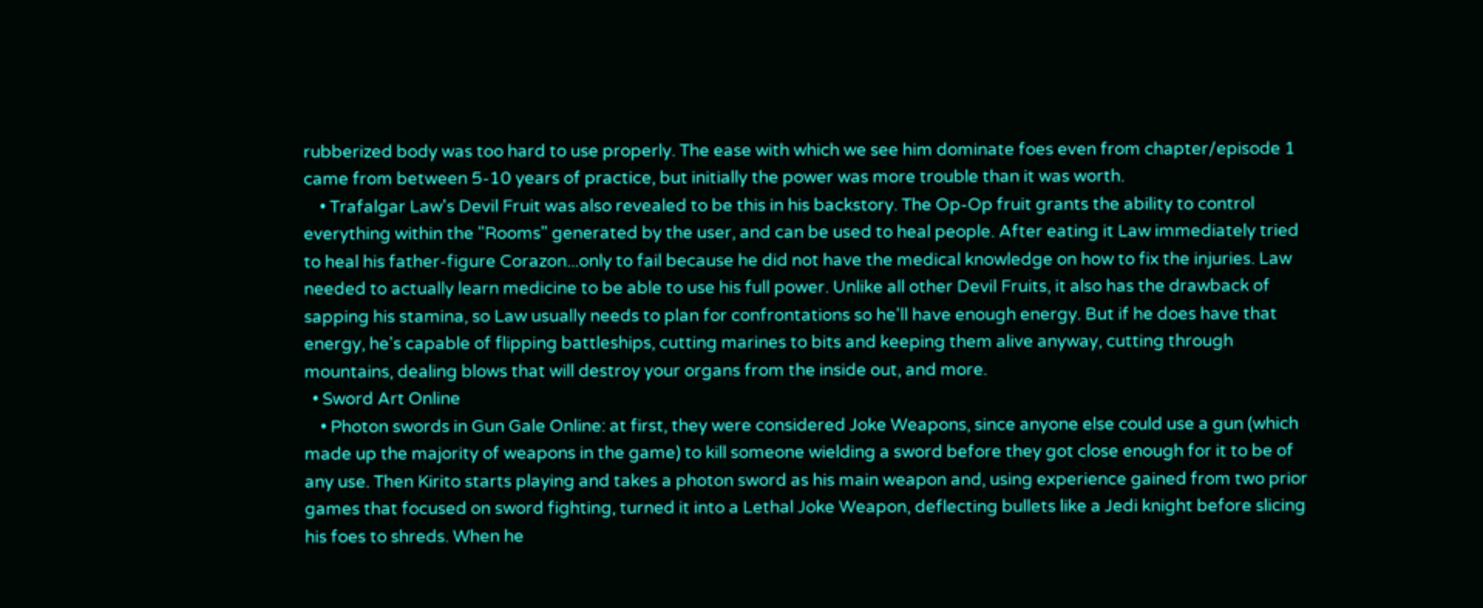rubberized body was too hard to use properly. The ease with which we see him dominate foes even from chapter/episode 1 came from between 5-10 years of practice, but initially the power was more trouble than it was worth.
    • Trafalgar Law's Devil Fruit was also revealed to be this in his backstory. The Op-Op fruit grants the ability to control everything within the "Rooms" generated by the user, and can be used to heal people. After eating it Law immediately tried to heal his father-figure Corazon...only to fail because he did not have the medical knowledge on how to fix the injuries. Law needed to actually learn medicine to be able to use his full power. Unlike all other Devil Fruits, it also has the drawback of sapping his stamina, so Law usually needs to plan for confrontations so he'll have enough energy. But if he does have that energy, he's capable of flipping battleships, cutting marines to bits and keeping them alive anyway, cutting through mountains, dealing blows that will destroy your organs from the inside out, and more.
  • Sword Art Online
    • Photon swords in Gun Gale Online: at first, they were considered Joke Weapons, since anyone else could use a gun (which made up the majority of weapons in the game) to kill someone wielding a sword before they got close enough for it to be of any use. Then Kirito starts playing and takes a photon sword as his main weapon and, using experience gained from two prior games that focused on sword fighting, turned it into a Lethal Joke Weapon, deflecting bullets like a Jedi knight before slicing his foes to shreds. When he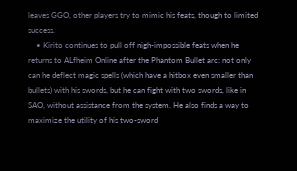leaves GGO, other players try to mimic his feats, though to limited success.
    • Kirito continues to pull off nigh-impossible feats when he returns to ALfheim Online after the Phantom Bullet arc: not only can he deflect magic spells (which have a hitbox even smaller than bullets) with his swords, but he can fight with two swords, like in SAO, without assistance from the system. He also finds a way to maximize the utility of his two-sword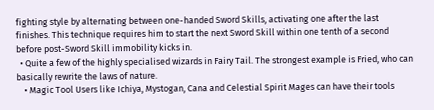fighting style by alternating between one-handed Sword Skills, activating one after the last finishes. This technique requires him to start the next Sword Skill within one tenth of a second before post-Sword Skill immobility kicks in.
  • Quite a few of the highly specialised wizards in Fairy Tail. The strongest example is Fried, who can basically rewrite the laws of nature.
    • Magic Tool Users like Ichiya, Mystogan, Cana and Celestial Spirit Mages can have their tools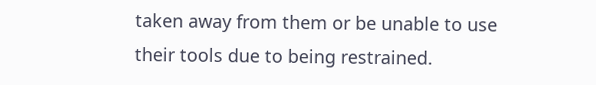taken away from them or be unable to use their tools due to being restrained.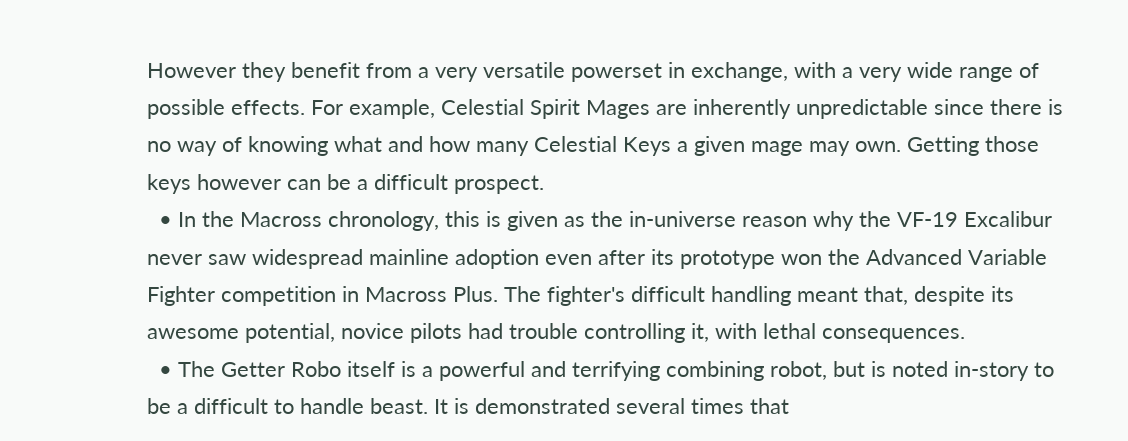However they benefit from a very versatile powerset in exchange, with a very wide range of possible effects. For example, Celestial Spirit Mages are inherently unpredictable since there is no way of knowing what and how many Celestial Keys a given mage may own. Getting those keys however can be a difficult prospect.
  • In the Macross chronology, this is given as the in-universe reason why the VF-19 Excalibur never saw widespread mainline adoption even after its prototype won the Advanced Variable Fighter competition in Macross Plus. The fighter's difficult handling meant that, despite its awesome potential, novice pilots had trouble controlling it, with lethal consequences.
  • The Getter Robo itself is a powerful and terrifying combining robot, but is noted in-story to be a difficult to handle beast. It is demonstrated several times that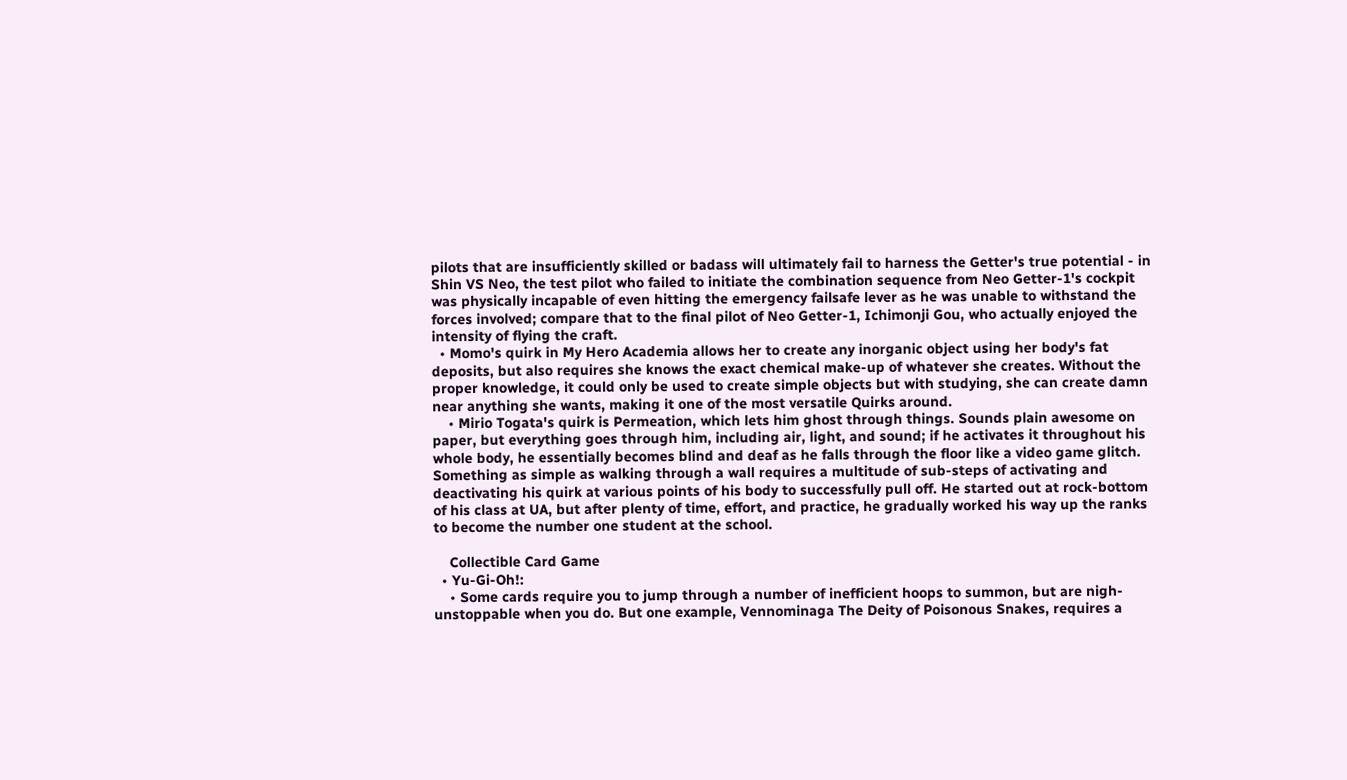pilots that are insufficiently skilled or badass will ultimately fail to harness the Getter's true potential - in Shin VS Neo, the test pilot who failed to initiate the combination sequence from Neo Getter-1's cockpit was physically incapable of even hitting the emergency failsafe lever as he was unable to withstand the forces involved; compare that to the final pilot of Neo Getter-1, Ichimonji Gou, who actually enjoyed the intensity of flying the craft.
  • Momo's quirk in My Hero Academia allows her to create any inorganic object using her body's fat deposits, but also requires she knows the exact chemical make-up of whatever she creates. Without the proper knowledge, it could only be used to create simple objects but with studying, she can create damn near anything she wants, making it one of the most versatile Quirks around.
    • Mirio Togata's quirk is Permeation, which lets him ghost through things. Sounds plain awesome on paper, but everything goes through him, including air, light, and sound; if he activates it throughout his whole body, he essentially becomes blind and deaf as he falls through the floor like a video game glitch. Something as simple as walking through a wall requires a multitude of sub-steps of activating and deactivating his quirk at various points of his body to successfully pull off. He started out at rock-bottom of his class at UA, but after plenty of time, effort, and practice, he gradually worked his way up the ranks to become the number one student at the school.

    Collectible Card Game
  • Yu-Gi-Oh!:
    • Some cards require you to jump through a number of inefficient hoops to summon, but are nigh-unstoppable when you do. But one example, Vennominaga The Deity of Poisonous Snakes, requires a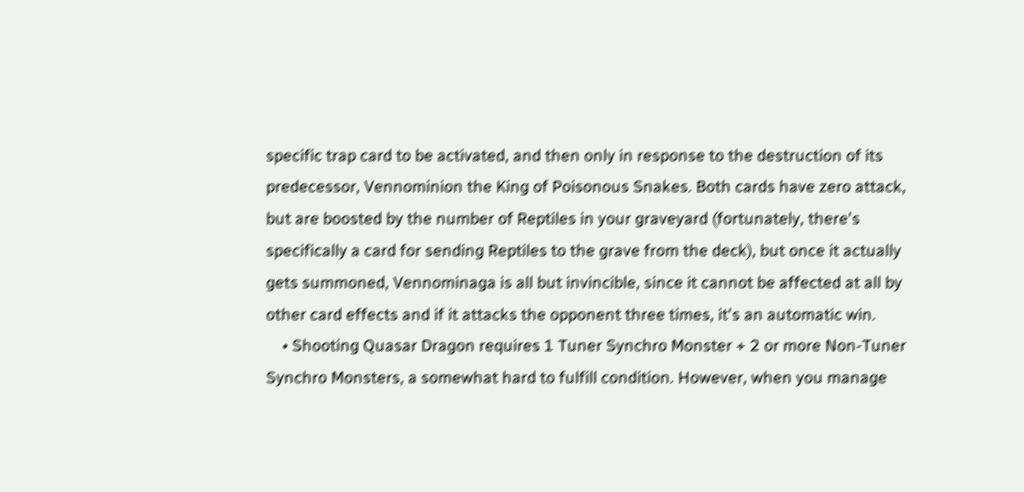specific trap card to be activated, and then only in response to the destruction of its predecessor, Vennominion the King of Poisonous Snakes. Both cards have zero attack, but are boosted by the number of Reptiles in your graveyard (fortunately, there's specifically a card for sending Reptiles to the grave from the deck), but once it actually gets summoned, Vennominaga is all but invincible, since it cannot be affected at all by other card effects and if it attacks the opponent three times, it's an automatic win.
    • Shooting Quasar Dragon requires 1 Tuner Synchro Monster + 2 or more Non-Tuner Synchro Monsters, a somewhat hard to fulfill condition. However, when you manage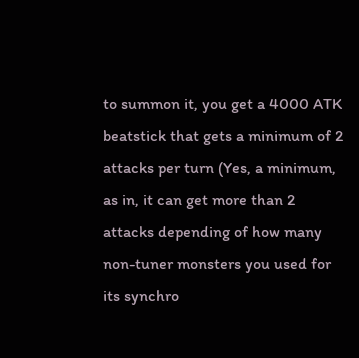to summon it, you get a 4000 ATK beatstick that gets a minimum of 2 attacks per turn (Yes, a minimum, as in, it can get more than 2 attacks depending of how many non-tuner monsters you used for its synchro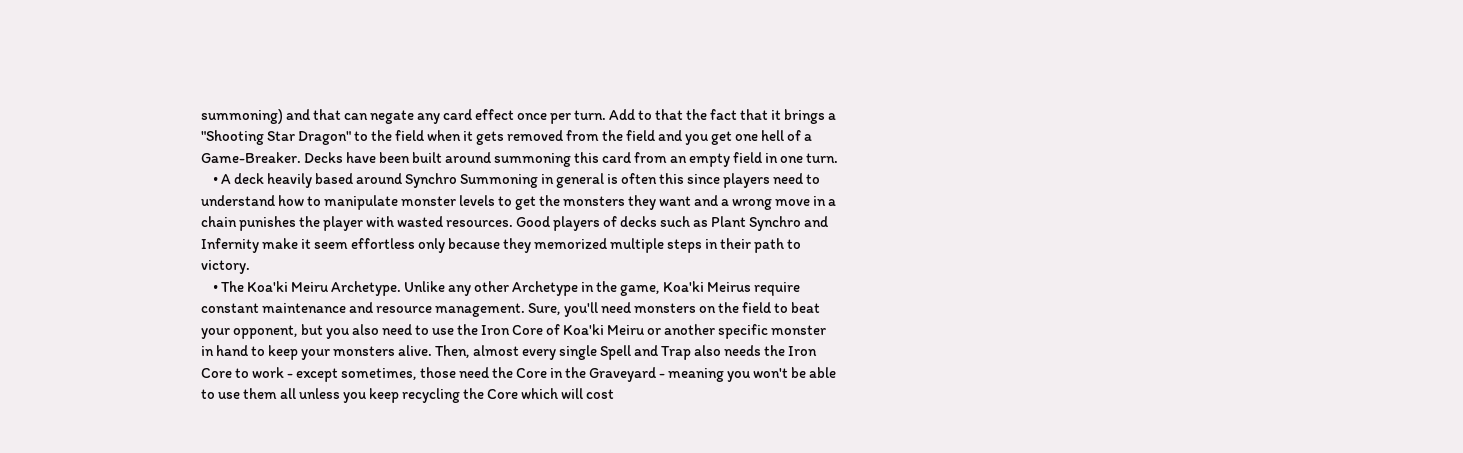summoning) and that can negate any card effect once per turn. Add to that the fact that it brings a "Shooting Star Dragon" to the field when it gets removed from the field and you get one hell of a Game-Breaker. Decks have been built around summoning this card from an empty field in one turn.
    • A deck heavily based around Synchro Summoning in general is often this since players need to understand how to manipulate monster levels to get the monsters they want and a wrong move in a chain punishes the player with wasted resources. Good players of decks such as Plant Synchro and Infernity make it seem effortless only because they memorized multiple steps in their path to victory.
    • The Koa'ki Meiru Archetype. Unlike any other Archetype in the game, Koa'ki Meirus require constant maintenance and resource management. Sure, you'll need monsters on the field to beat your opponent, but you also need to use the Iron Core of Koa'ki Meiru or another specific monster in hand to keep your monsters alive. Then, almost every single Spell and Trap also needs the Iron Core to work - except sometimes, those need the Core in the Graveyard - meaning you won't be able to use them all unless you keep recycling the Core which will cost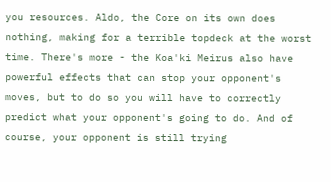you resources. Aldo, the Core on its own does nothing, making for a terrible topdeck at the worst time. There's more - the Koa'ki Meirus also have powerful effects that can stop your opponent's moves, but to do so you will have to correctly predict what your opponent's going to do. And of course, your opponent is still trying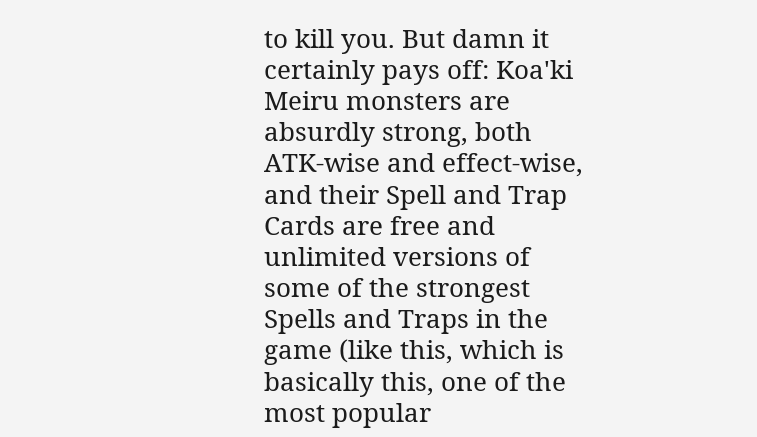to kill you. But damn it certainly pays off: Koa'ki Meiru monsters are absurdly strong, both ATK-wise and effect-wise, and their Spell and Trap Cards are free and unlimited versions of some of the strongest Spells and Traps in the game (like this, which is basically this, one of the most popular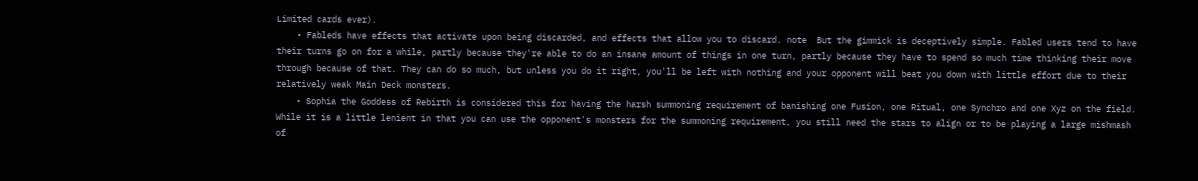Limited cards ever).
    • Fableds have effects that activate upon being discarded, and effects that allow you to discard. note  But the gimmick is deceptively simple. Fabled users tend to have their turns go on for a while, partly because they're able to do an insane amount of things in one turn, partly because they have to spend so much time thinking their move through because of that. They can do so much, but unless you do it right, you'll be left with nothing and your opponent will beat you down with little effort due to their relatively weak Main Deck monsters.
    • Sophia the Goddess of Rebirth is considered this for having the harsh summoning requirement of banishing one Fusion, one Ritual, one Synchro and one Xyz on the field. While it is a little lenient in that you can use the opponent's monsters for the summoning requirement, you still need the stars to align or to be playing a large mishmash of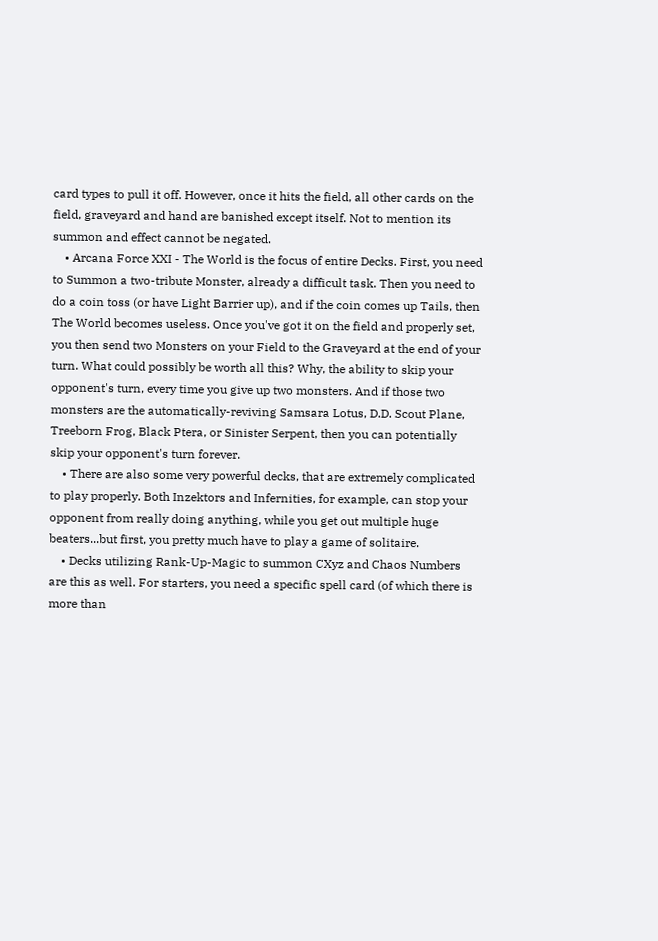card types to pull it off. However, once it hits the field, all other cards on the field, graveyard and hand are banished except itself. Not to mention its summon and effect cannot be negated.
    • Arcana Force XXI - The World is the focus of entire Decks. First, you need to Summon a two-tribute Monster, already a difficult task. Then you need to do a coin toss (or have Light Barrier up), and if the coin comes up Tails, then The World becomes useless. Once you've got it on the field and properly set, you then send two Monsters on your Field to the Graveyard at the end of your turn. What could possibly be worth all this? Why, the ability to skip your opponent's turn, every time you give up two monsters. And if those two monsters are the automatically-reviving Samsara Lotus, D.D. Scout Plane, Treeborn Frog, Black Ptera, or Sinister Serpent, then you can potentially skip your opponent's turn forever.
    • There are also some very powerful decks, that are extremely complicated to play properly. Both Inzektors and Infernities, for example, can stop your opponent from really doing anything, while you get out multiple huge beaters...but first, you pretty much have to play a game of solitaire.
    • Decks utilizing Rank-Up-Magic to summon CXyz and Chaos Numbers are this as well. For starters, you need a specific spell card (of which there is more than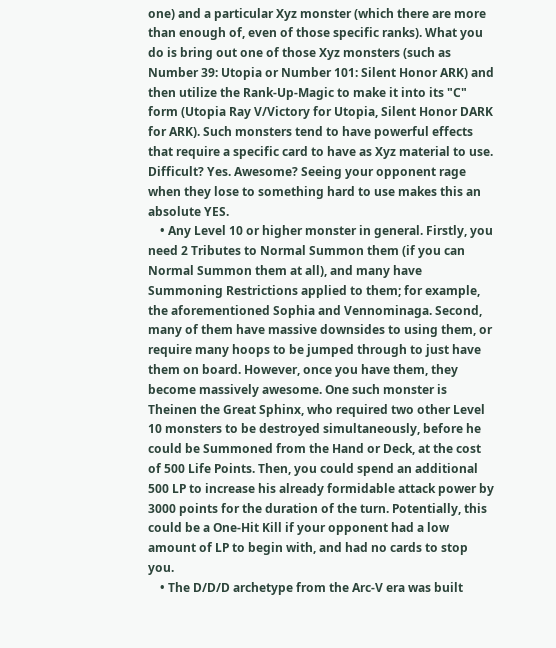one) and a particular Xyz monster (which there are more than enough of, even of those specific ranks). What you do is bring out one of those Xyz monsters (such as Number 39: Utopia or Number 101: Silent Honor ARK) and then utilize the Rank-Up-Magic to make it into its "C" form (Utopia Ray V/Victory for Utopia, Silent Honor DARK for ARK). Such monsters tend to have powerful effects that require a specific card to have as Xyz material to use. Difficult? Yes. Awesome? Seeing your opponent rage when they lose to something hard to use makes this an absolute YES.
    • Any Level 10 or higher monster in general. Firstly, you need 2 Tributes to Normal Summon them (if you can Normal Summon them at all), and many have Summoning Restrictions applied to them; for example, the aforementioned Sophia and Vennominaga. Second, many of them have massive downsides to using them, or require many hoops to be jumped through to just have them on board. However, once you have them, they become massively awesome. One such monster is Theinen the Great Sphinx, who required two other Level 10 monsters to be destroyed simultaneously, before he could be Summoned from the Hand or Deck, at the cost of 500 Life Points. Then, you could spend an additional 500 LP to increase his already formidable attack power by 3000 points for the duration of the turn. Potentially, this could be a One-Hit Kill if your opponent had a low amount of LP to begin with, and had no cards to stop you.
    • The D/D/D archetype from the Arc-V era was built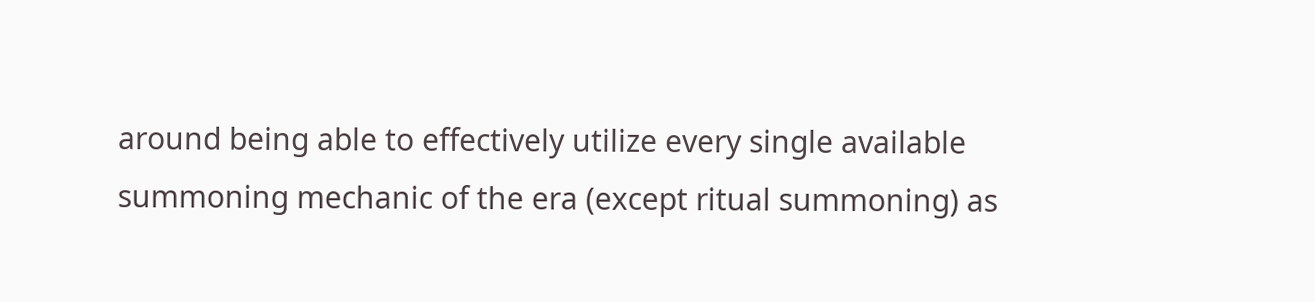around being able to effectively utilize every single available summoning mechanic of the era (except ritual summoning) as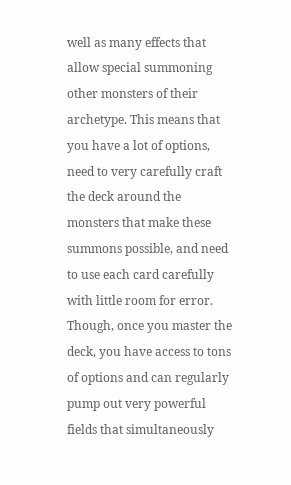well as many effects that allow special summoning other monsters of their archetype. This means that you have a lot of options, need to very carefully craft the deck around the monsters that make these summons possible, and need to use each card carefully with little room for error. Though, once you master the deck, you have access to tons of options and can regularly pump out very powerful fields that simultaneously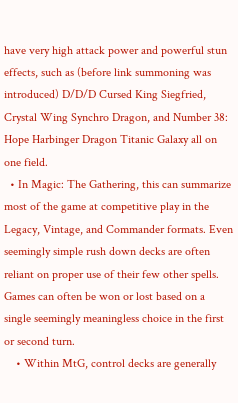have very high attack power and powerful stun effects, such as (before link summoning was introduced) D/D/D Cursed King Siegfried, Crystal Wing Synchro Dragon, and Number 38: Hope Harbinger Dragon Titanic Galaxy all on one field.
  • In Magic: The Gathering, this can summarize most of the game at competitive play in the Legacy, Vintage, and Commander formats. Even seemingly simple rush down decks are often reliant on proper use of their few other spells. Games can often be won or lost based on a single seemingly meaningless choice in the first or second turn.
    • Within MtG, control decks are generally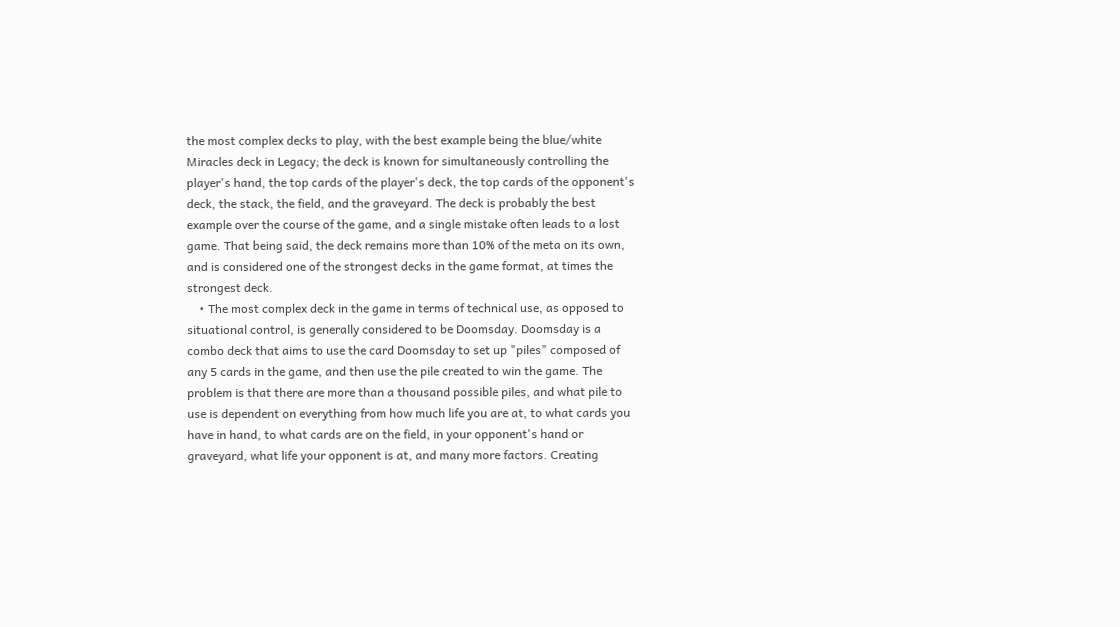the most complex decks to play, with the best example being the blue/white Miracles deck in Legacy; the deck is known for simultaneously controlling the player's hand, the top cards of the player's deck, the top cards of the opponent's deck, the stack, the field, and the graveyard. The deck is probably the best example over the course of the game, and a single mistake often leads to a lost game. That being said, the deck remains more than 10% of the meta on its own, and is considered one of the strongest decks in the game format, at times the strongest deck.
    • The most complex deck in the game in terms of technical use, as opposed to situational control, is generally considered to be Doomsday. Doomsday is a combo deck that aims to use the card Doomsday to set up "piles" composed of any 5 cards in the game, and then use the pile created to win the game. The problem is that there are more than a thousand possible piles, and what pile to use is dependent on everything from how much life you are at, to what cards you have in hand, to what cards are on the field, in your opponent's hand or graveyard, what life your opponent is at, and many more factors. Creating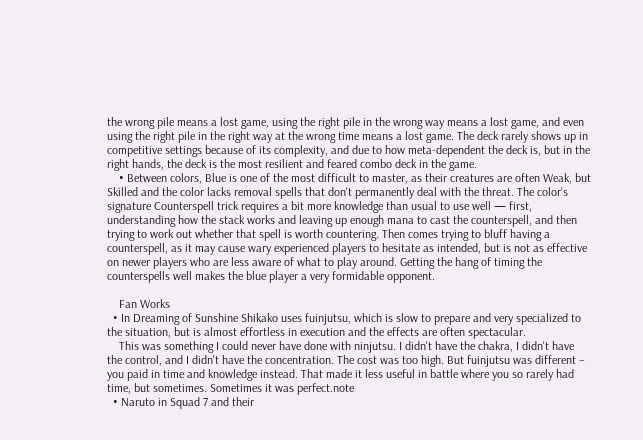the wrong pile means a lost game, using the right pile in the wrong way means a lost game, and even using the right pile in the right way at the wrong time means a lost game. The deck rarely shows up in competitive settings because of its complexity, and due to how meta-dependent the deck is, but in the right hands, the deck is the most resilient and feared combo deck in the game.
    • Between colors, Blue is one of the most difficult to master, as their creatures are often Weak, but Skilled and the color lacks removal spells that don't permanently deal with the threat. The color's signature Counterspell trick requires a bit more knowledge than usual to use well — first, understanding how the stack works and leaving up enough mana to cast the counterspell, and then trying to work out whether that spell is worth countering. Then comes trying to bluff having a counterspell, as it may cause wary experienced players to hesitate as intended, but is not as effective on newer players who are less aware of what to play around. Getting the hang of timing the counterspells well makes the blue player a very formidable opponent.

    Fan Works
  • In Dreaming of Sunshine Shikako uses fuinjutsu, which is slow to prepare and very specialized to the situation, but is almost effortless in execution and the effects are often spectacular.
    This was something I could never have done with ninjutsu. I didn't have the chakra, I didn't have the control, and I didn't have the concentration. The cost was too high. But fuinjutsu was different – you paid in time and knowledge instead. That made it less useful in battle where you so rarely had time, but sometimes. Sometimes it was perfect.note
  • Naruto in Squad 7 and their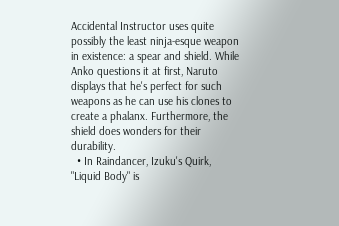Accidental Instructor uses quite possibly the least ninja-esque weapon in existence: a spear and shield. While Anko questions it at first, Naruto displays that he's perfect for such weapons as he can use his clones to create a phalanx. Furthermore, the shield does wonders for their durability.
  • In Raindancer, Izuku's Quirk, "Liquid Body" is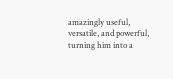amazingly useful, versatile, and powerful, turning him into a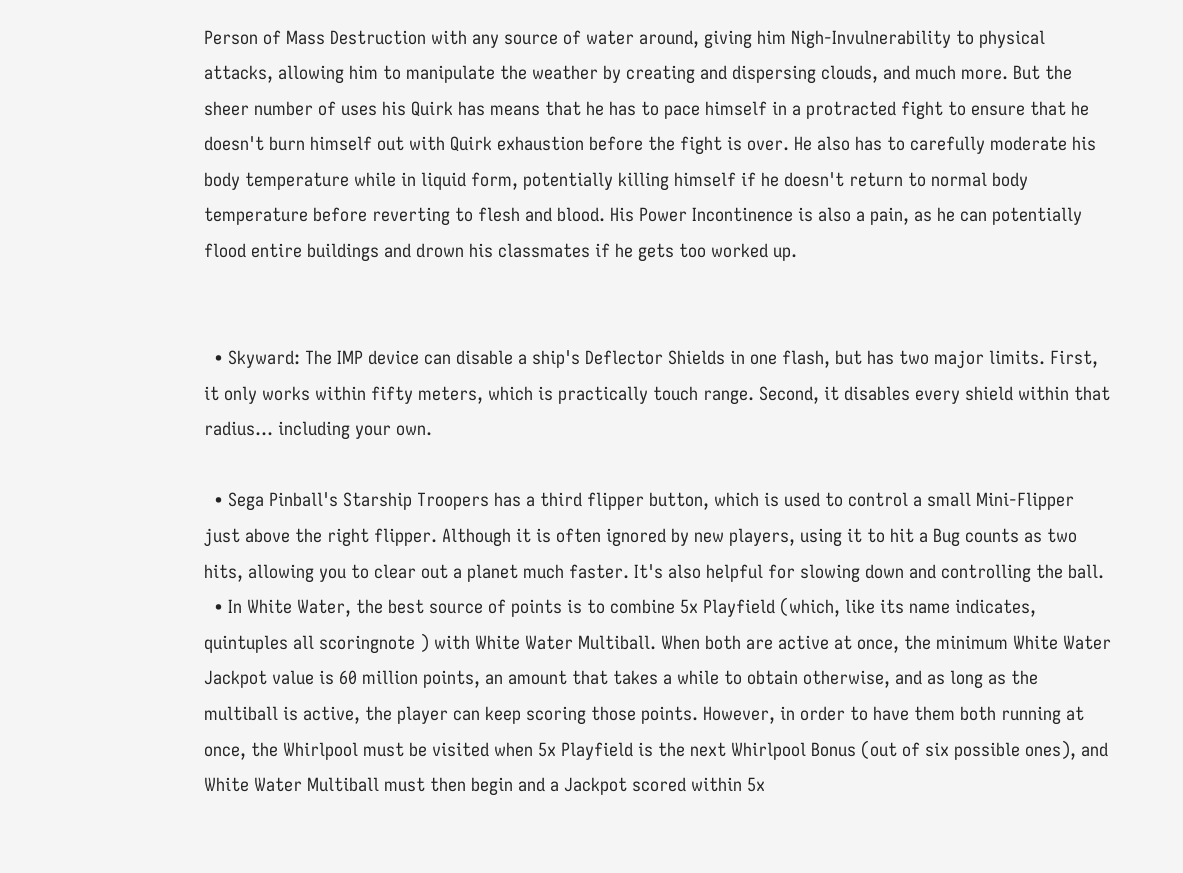Person of Mass Destruction with any source of water around, giving him Nigh-Invulnerability to physical attacks, allowing him to manipulate the weather by creating and dispersing clouds, and much more. But the sheer number of uses his Quirk has means that he has to pace himself in a protracted fight to ensure that he doesn't burn himself out with Quirk exhaustion before the fight is over. He also has to carefully moderate his body temperature while in liquid form, potentially killing himself if he doesn't return to normal body temperature before reverting to flesh and blood. His Power Incontinence is also a pain, as he can potentially flood entire buildings and drown his classmates if he gets too worked up.


  • Skyward: The IMP device can disable a ship's Deflector Shields in one flash, but has two major limits. First, it only works within fifty meters, which is practically touch range. Second, it disables every shield within that radius... including your own.

  • Sega Pinball's Starship Troopers has a third flipper button, which is used to control a small Mini-Flipper just above the right flipper. Although it is often ignored by new players, using it to hit a Bug counts as two hits, allowing you to clear out a planet much faster. It's also helpful for slowing down and controlling the ball.
  • In White Water, the best source of points is to combine 5x Playfield (which, like its name indicates, quintuples all scoringnote ) with White Water Multiball. When both are active at once, the minimum White Water Jackpot value is 60 million points, an amount that takes a while to obtain otherwise, and as long as the multiball is active, the player can keep scoring those points. However, in order to have them both running at once, the Whirlpool must be visited when 5x Playfield is the next Whirlpool Bonus (out of six possible ones), and White Water Multiball must then begin and a Jackpot scored within 5x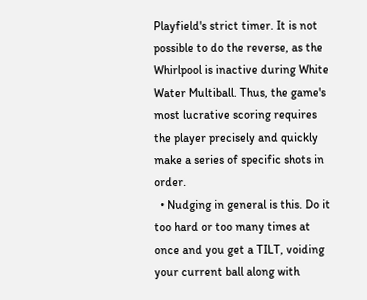Playfield's strict timer. It is not possible to do the reverse, as the Whirlpool is inactive during White Water Multiball. Thus, the game's most lucrative scoring requires the player precisely and quickly make a series of specific shots in order.
  • Nudging in general is this. Do it too hard or too many times at once and you get a TILT, voiding your current ball along with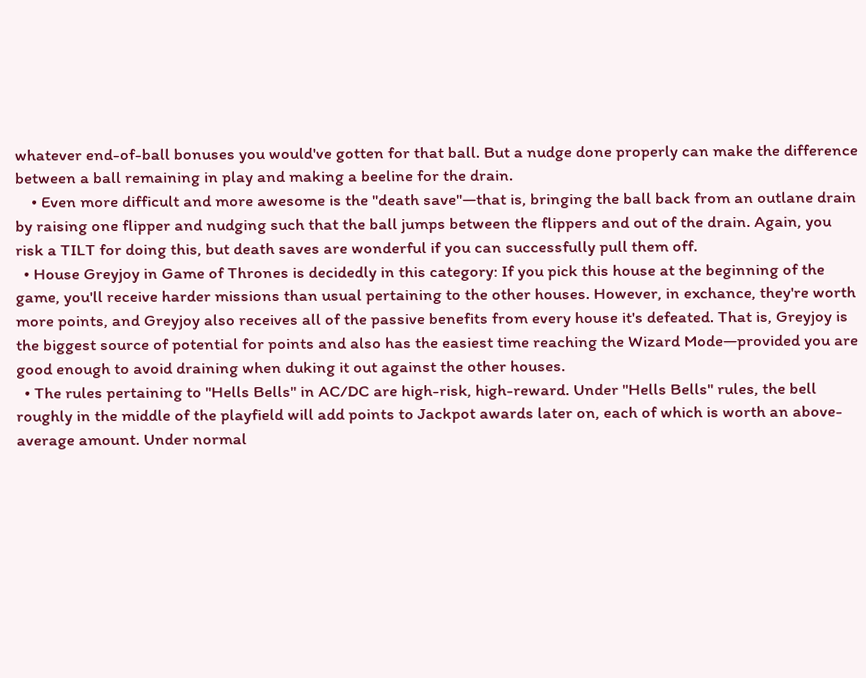whatever end-of-ball bonuses you would've gotten for that ball. But a nudge done properly can make the difference between a ball remaining in play and making a beeline for the drain.
    • Even more difficult and more awesome is the "death save"—that is, bringing the ball back from an outlane drain by raising one flipper and nudging such that the ball jumps between the flippers and out of the drain. Again, you risk a TILT for doing this, but death saves are wonderful if you can successfully pull them off.
  • House Greyjoy in Game of Thrones is decidedly in this category: If you pick this house at the beginning of the game, you'll receive harder missions than usual pertaining to the other houses. However, in exchance, they're worth more points, and Greyjoy also receives all of the passive benefits from every house it's defeated. That is, Greyjoy is the biggest source of potential for points and also has the easiest time reaching the Wizard Mode—provided you are good enough to avoid draining when duking it out against the other houses.
  • The rules pertaining to "Hells Bells" in AC/DC are high-risk, high-reward. Under "Hells Bells" rules, the bell roughly in the middle of the playfield will add points to Jackpot awards later on, each of which is worth an above-average amount. Under normal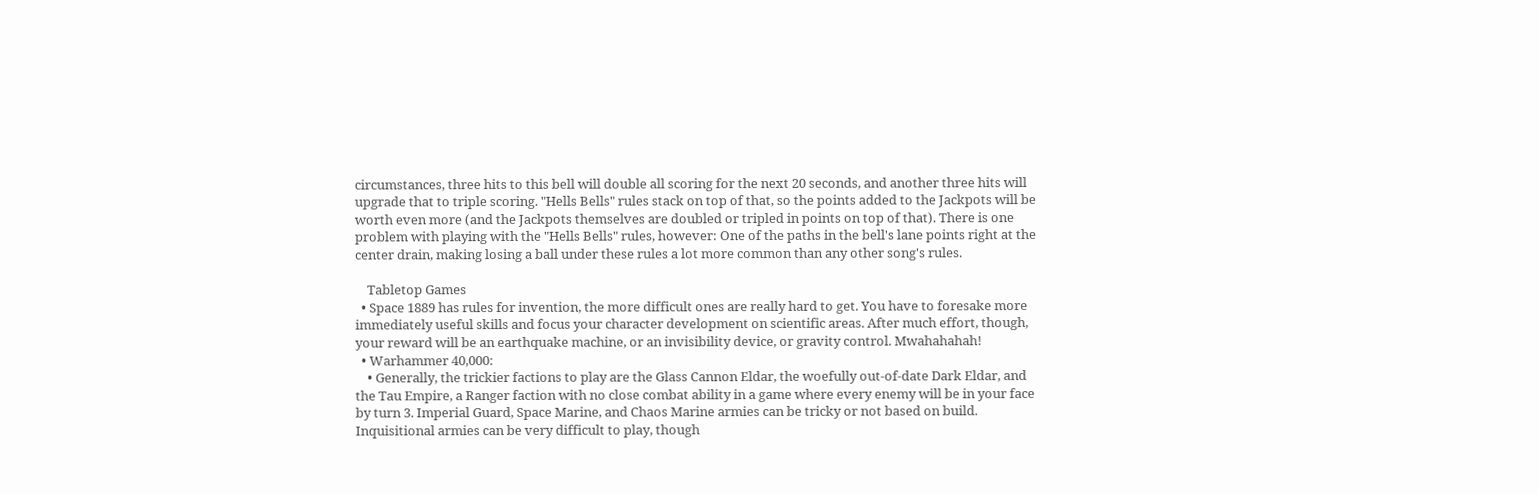circumstances, three hits to this bell will double all scoring for the next 20 seconds, and another three hits will upgrade that to triple scoring. "Hells Bells" rules stack on top of that, so the points added to the Jackpots will be worth even more (and the Jackpots themselves are doubled or tripled in points on top of that). There is one problem with playing with the "Hells Bells" rules, however: One of the paths in the bell's lane points right at the center drain, making losing a ball under these rules a lot more common than any other song's rules.

    Tabletop Games
  • Space 1889 has rules for invention, the more difficult ones are really hard to get. You have to foresake more immediately useful skills and focus your character development on scientific areas. After much effort, though, your reward will be an earthquake machine, or an invisibility device, or gravity control. Mwahahahah!
  • Warhammer 40,000:
    • Generally, the trickier factions to play are the Glass Cannon Eldar, the woefully out-of-date Dark Eldar, and the Tau Empire, a Ranger faction with no close combat ability in a game where every enemy will be in your face by turn 3. Imperial Guard, Space Marine, and Chaos Marine armies can be tricky or not based on build. Inquisitional armies can be very difficult to play, though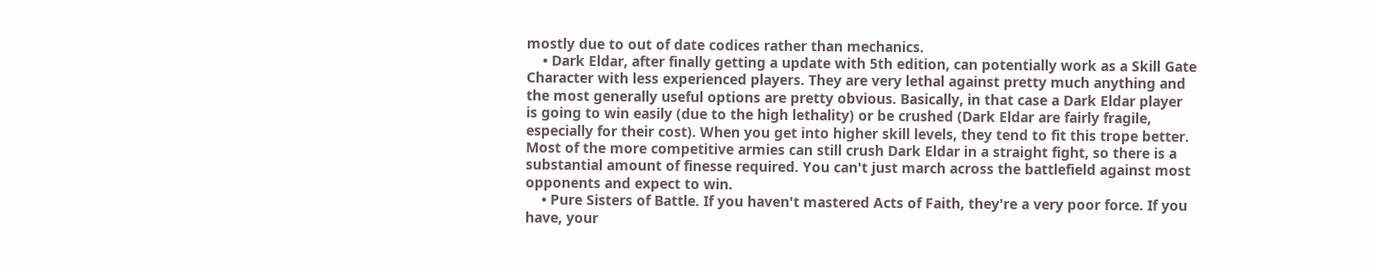mostly due to out of date codices rather than mechanics.
    • Dark Eldar, after finally getting a update with 5th edition, can potentially work as a Skill Gate Character with less experienced players. They are very lethal against pretty much anything and the most generally useful options are pretty obvious. Basically, in that case a Dark Eldar player is going to win easily (due to the high lethality) or be crushed (Dark Eldar are fairly fragile, especially for their cost). When you get into higher skill levels, they tend to fit this trope better. Most of the more competitive armies can still crush Dark Eldar in a straight fight, so there is a substantial amount of finesse required. You can't just march across the battlefield against most opponents and expect to win.
    • Pure Sisters of Battle. If you haven't mastered Acts of Faith, they're a very poor force. If you have, your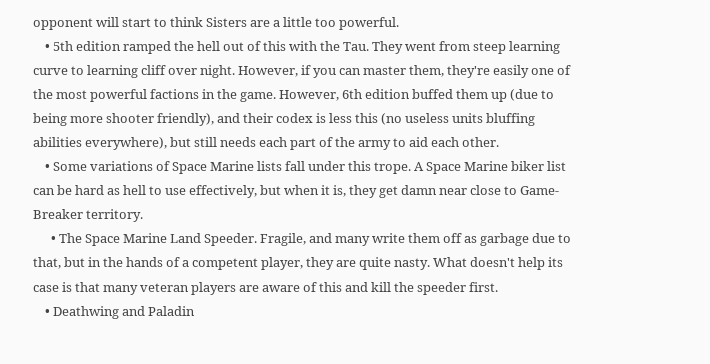opponent will start to think Sisters are a little too powerful.
    • 5th edition ramped the hell out of this with the Tau. They went from steep learning curve to learning cliff over night. However, if you can master them, they're easily one of the most powerful factions in the game. However, 6th edition buffed them up (due to being more shooter friendly), and their codex is less this (no useless units bluffing abilities everywhere), but still needs each part of the army to aid each other.
    • Some variations of Space Marine lists fall under this trope. A Space Marine biker list can be hard as hell to use effectively, but when it is, they get damn near close to Game-Breaker territory.
      • The Space Marine Land Speeder. Fragile, and many write them off as garbage due to that, but in the hands of a competent player, they are quite nasty. What doesn't help its case is that many veteran players are aware of this and kill the speeder first.
    • Deathwing and Paladin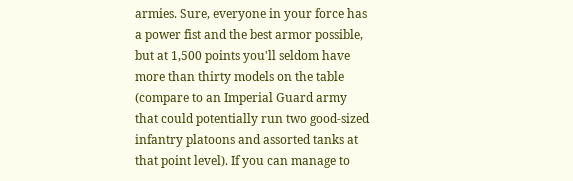armies. Sure, everyone in your force has a power fist and the best armor possible, but at 1,500 points you'll seldom have more than thirty models on the table (compare to an Imperial Guard army that could potentially run two good-sized infantry platoons and assorted tanks at that point level). If you can manage to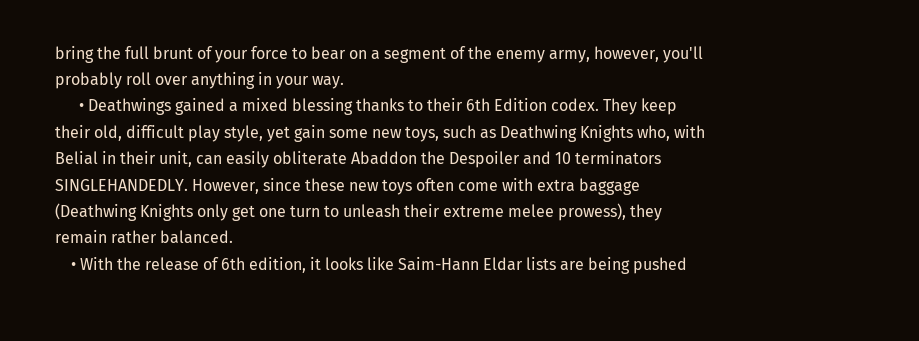bring the full brunt of your force to bear on a segment of the enemy army, however, you'll probably roll over anything in your way.
      • Deathwings gained a mixed blessing thanks to their 6th Edition codex. They keep their old, difficult play style, yet gain some new toys, such as Deathwing Knights who, with Belial in their unit, can easily obliterate Abaddon the Despoiler and 10 terminators SINGLEHANDEDLY. However, since these new toys often come with extra baggage (Deathwing Knights only get one turn to unleash their extreme melee prowess), they remain rather balanced.
    • With the release of 6th edition, it looks like Saim-Hann Eldar lists are being pushed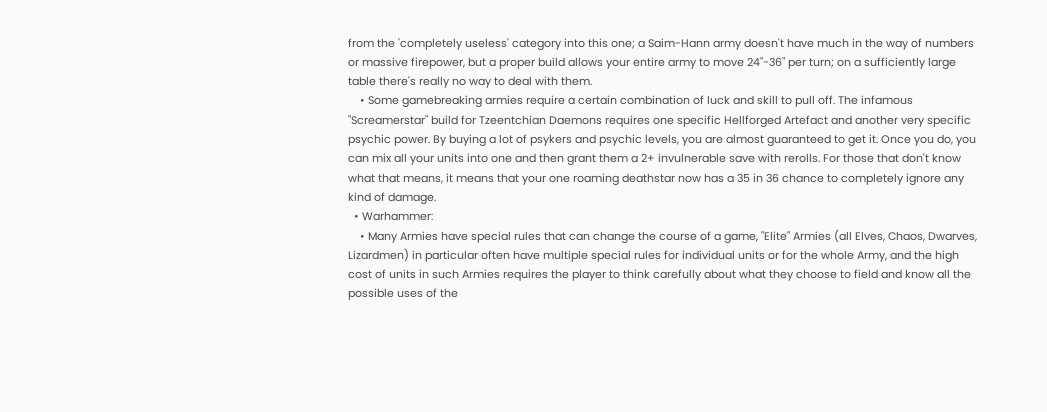from the 'completely useless' category into this one; a Saim-Hann army doesn't have much in the way of numbers or massive firepower, but a proper build allows your entire army to move 24"-36" per turn; on a sufficiently large table there's really no way to deal with them.
    • Some gamebreaking armies require a certain combination of luck and skill to pull off. The infamous "Screamerstar" build for Tzeentchian Daemons requires one specific Hellforged Artefact and another very specific psychic power. By buying a lot of psykers and psychic levels, you are almost guaranteed to get it. Once you do, you can mix all your units into one and then grant them a 2+ invulnerable save with rerolls. For those that don't know what that means, it means that your one roaming deathstar now has a 35 in 36 chance to completely ignore any kind of damage.
  • Warhammer:
    • Many Armies have special rules that can change the course of a game, "Elite" Armies (all Elves, Chaos, Dwarves, Lizardmen) in particular often have multiple special rules for individual units or for the whole Army, and the high cost of units in such Armies requires the player to think carefully about what they choose to field and know all the possible uses of the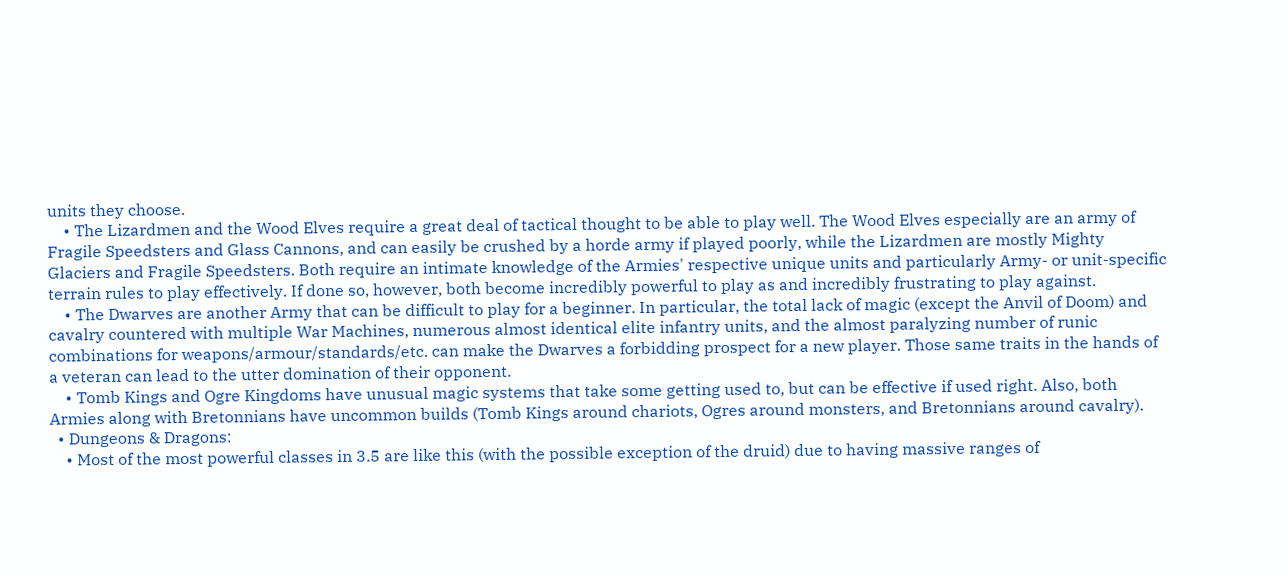units they choose.
    • The Lizardmen and the Wood Elves require a great deal of tactical thought to be able to play well. The Wood Elves especially are an army of Fragile Speedsters and Glass Cannons, and can easily be crushed by a horde army if played poorly, while the Lizardmen are mostly Mighty Glaciers and Fragile Speedsters. Both require an intimate knowledge of the Armies' respective unique units and particularly Army- or unit-specific terrain rules to play effectively. If done so, however, both become incredibly powerful to play as and incredibly frustrating to play against.
    • The Dwarves are another Army that can be difficult to play for a beginner. In particular, the total lack of magic (except the Anvil of Doom) and cavalry countered with multiple War Machines, numerous almost identical elite infantry units, and the almost paralyzing number of runic combinations for weapons/armour/standards/etc. can make the Dwarves a forbidding prospect for a new player. Those same traits in the hands of a veteran can lead to the utter domination of their opponent.
    • Tomb Kings and Ogre Kingdoms have unusual magic systems that take some getting used to, but can be effective if used right. Also, both Armies along with Bretonnians have uncommon builds (Tomb Kings around chariots, Ogres around monsters, and Bretonnians around cavalry).
  • Dungeons & Dragons:
    • Most of the most powerful classes in 3.5 are like this (with the possible exception of the druid) due to having massive ranges of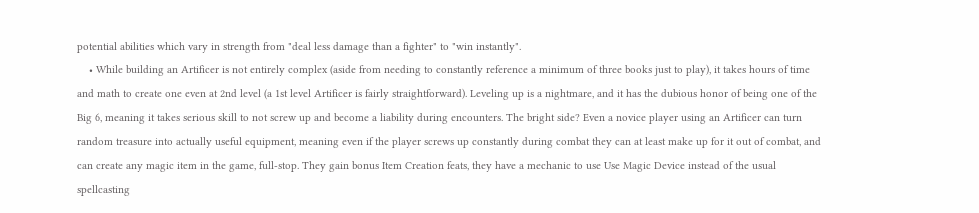potential abilities which vary in strength from "deal less damage than a fighter" to "win instantly".
    • While building an Artificer is not entirely complex (aside from needing to constantly reference a minimum of three books just to play), it takes hours of time and math to create one even at 2nd level (a 1st level Artificer is fairly straightforward). Leveling up is a nightmare, and it has the dubious honor of being one of the Big 6, meaning it takes serious skill to not screw up and become a liability during encounters. The bright side? Even a novice player using an Artificer can turn random treasure into actually useful equipment, meaning even if the player screws up constantly during combat they can at least make up for it out of combat, and can create any magic item in the game, full-stop. They gain bonus Item Creation feats, they have a mechanic to use Use Magic Device instead of the usual spellcasting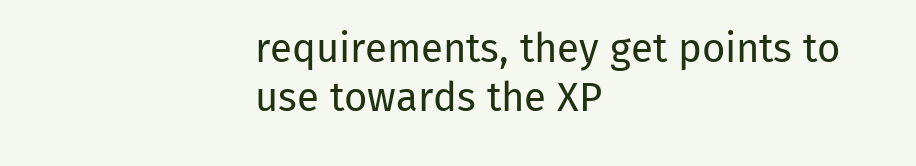requirements, they get points to use towards the XP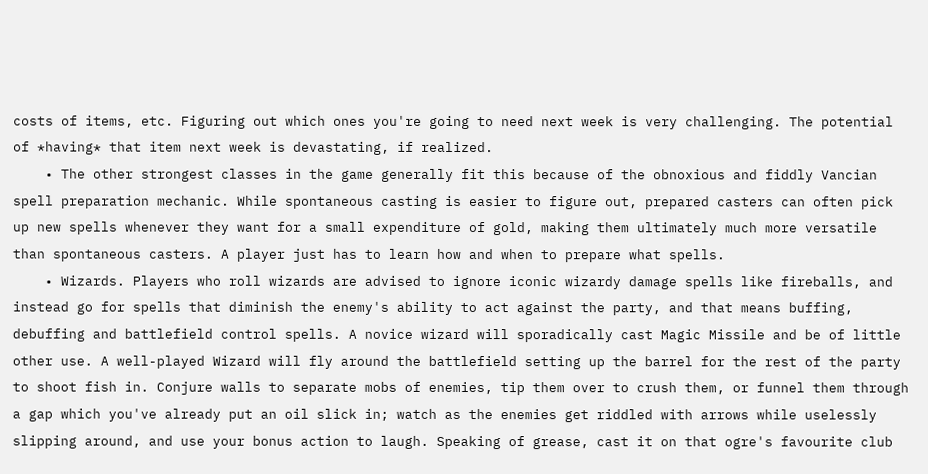costs of items, etc. Figuring out which ones you're going to need next week is very challenging. The potential of *having* that item next week is devastating, if realized.
    • The other strongest classes in the game generally fit this because of the obnoxious and fiddly Vancian spell preparation mechanic. While spontaneous casting is easier to figure out, prepared casters can often pick up new spells whenever they want for a small expenditure of gold, making them ultimately much more versatile than spontaneous casters. A player just has to learn how and when to prepare what spells.
    • Wizards. Players who roll wizards are advised to ignore iconic wizardy damage spells like fireballs, and instead go for spells that diminish the enemy's ability to act against the party, and that means buffing, debuffing and battlefield control spells. A novice wizard will sporadically cast Magic Missile and be of little other use. A well-played Wizard will fly around the battlefield setting up the barrel for the rest of the party to shoot fish in. Conjure walls to separate mobs of enemies, tip them over to crush them, or funnel them through a gap which you've already put an oil slick in; watch as the enemies get riddled with arrows while uselessly slipping around, and use your bonus action to laugh. Speaking of grease, cast it on that ogre's favourite club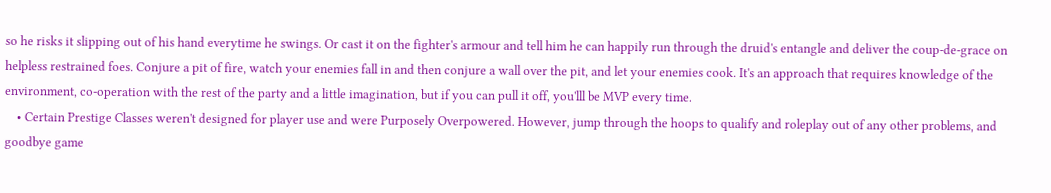so he risks it slipping out of his hand everytime he swings. Or cast it on the fighter's armour and tell him he can happily run through the druid's entangle and deliver the coup-de-grace on helpless restrained foes. Conjure a pit of fire, watch your enemies fall in and then conjure a wall over the pit, and let your enemies cook. It's an approach that requires knowledge of the environment, co-operation with the rest of the party and a little imagination, but if you can pull it off, you'lll be MVP every time.
    • Certain Prestige Classes weren't designed for player use and were Purposely Overpowered. However, jump through the hoops to qualify and roleplay out of any other problems, and goodbye game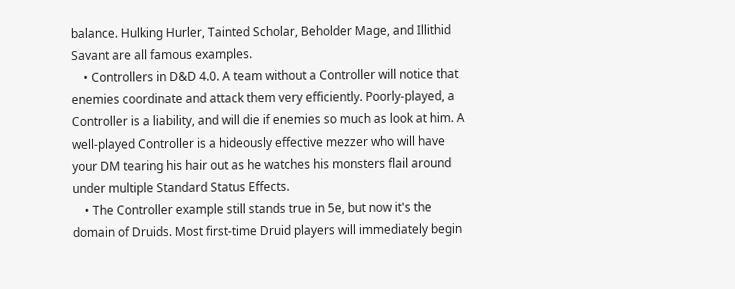balance. Hulking Hurler, Tainted Scholar, Beholder Mage, and Illithid Savant are all famous examples.
    • Controllers in D&D 4.0. A team without a Controller will notice that enemies coordinate and attack them very efficiently. Poorly-played, a Controller is a liability, and will die if enemies so much as look at him. A well-played Controller is a hideously effective mezzer who will have your DM tearing his hair out as he watches his monsters flail around under multiple Standard Status Effects.
    • The Controller example still stands true in 5e, but now it's the domain of Druids. Most first-time Druid players will immediately begin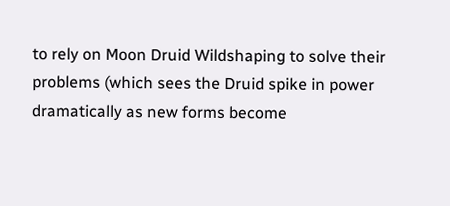to rely on Moon Druid Wildshaping to solve their problems (which sees the Druid spike in power dramatically as new forms become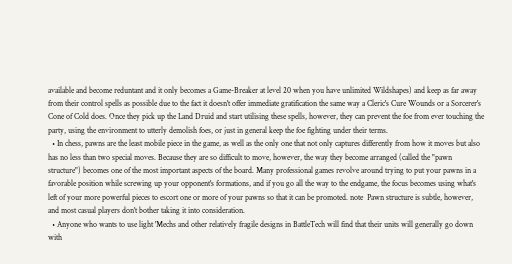available and become reduntant and it only becomes a Game-Breaker at level 20 when you have unlimited Wildshapes) and keep as far away from their control spells as possible due to the fact it doesn't offer immediate gratification the same way a Cleric's Cure Wounds or a Sorcerer's Cone of Cold does. Once they pick up the Land Druid and start utilising these spells, however, they can prevent the foe from ever touching the party, using the environment to utterly demolish foes, or just in general keep the foe fighting under their terms.
  • In chess, pawns are the least mobile piece in the game, as well as the only one that not only captures differently from how it moves but also has no less than two special moves. Because they are so difficult to move, however, the way they become arranged (called the "pawn structure") becomes one of the most important aspects of the board. Many professional games revolve around trying to put your pawns in a favorable position while screwing up your opponent's formations, and if you go all the way to the endgame, the focus becomes using what's left of your more powerful pieces to escort one or more of your pawns so that it can be promoted. note  Pawn structure is subtle, however, and most casual players don't bother taking it into consideration.
  • Anyone who wants to use light 'Mechs and other relatively fragile designs in BattleTech will find that their units will generally go down with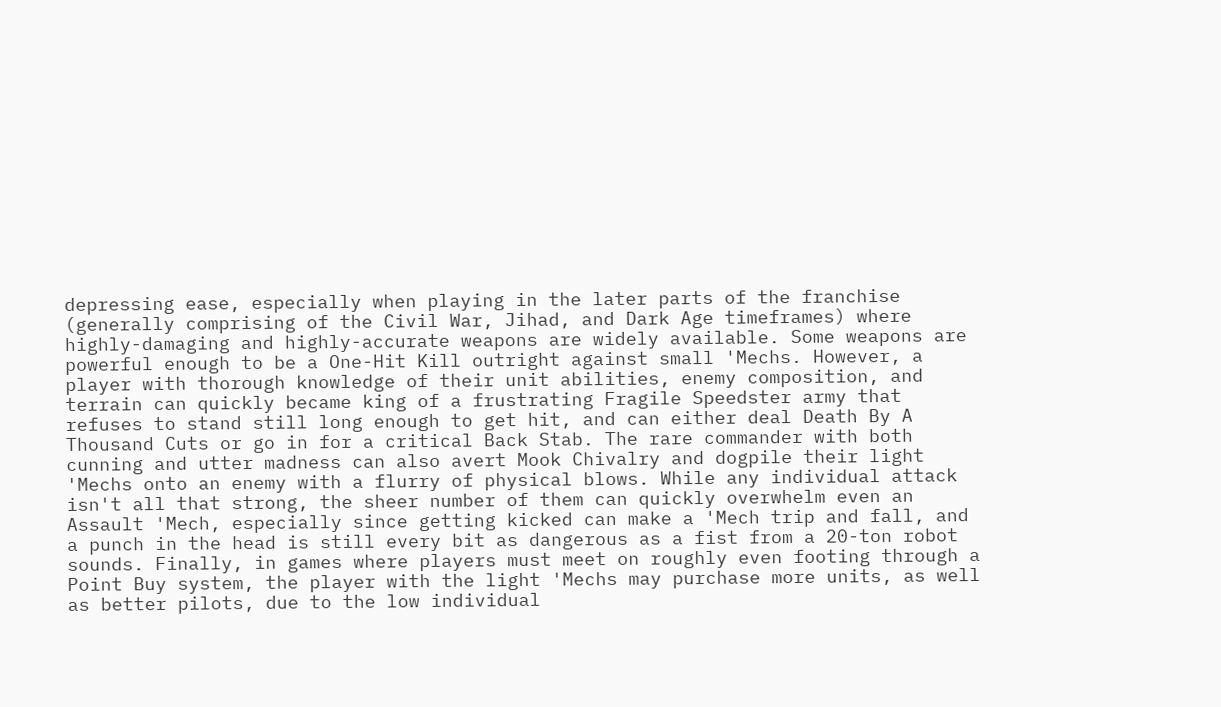depressing ease, especially when playing in the later parts of the franchise (generally comprising of the Civil War, Jihad, and Dark Age timeframes) where highly-damaging and highly-accurate weapons are widely available. Some weapons are powerful enough to be a One-Hit Kill outright against small 'Mechs. However, a player with thorough knowledge of their unit abilities, enemy composition, and terrain can quickly became king of a frustrating Fragile Speedster army that refuses to stand still long enough to get hit, and can either deal Death By A Thousand Cuts or go in for a critical Back Stab. The rare commander with both cunning and utter madness can also avert Mook Chivalry and dogpile their light 'Mechs onto an enemy with a flurry of physical blows. While any individual attack isn't all that strong, the sheer number of them can quickly overwhelm even an Assault 'Mech, especially since getting kicked can make a 'Mech trip and fall, and a punch in the head is still every bit as dangerous as a fist from a 20-ton robot sounds. Finally, in games where players must meet on roughly even footing through a Point Buy system, the player with the light 'Mechs may purchase more units, as well as better pilots, due to the low individual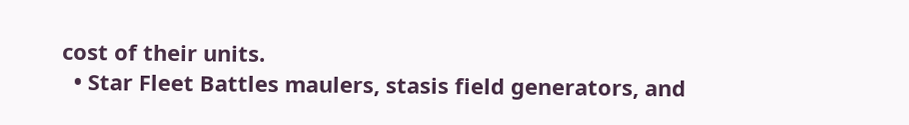cost of their units.
  • Star Fleet Battles maulers, stasis field generators, and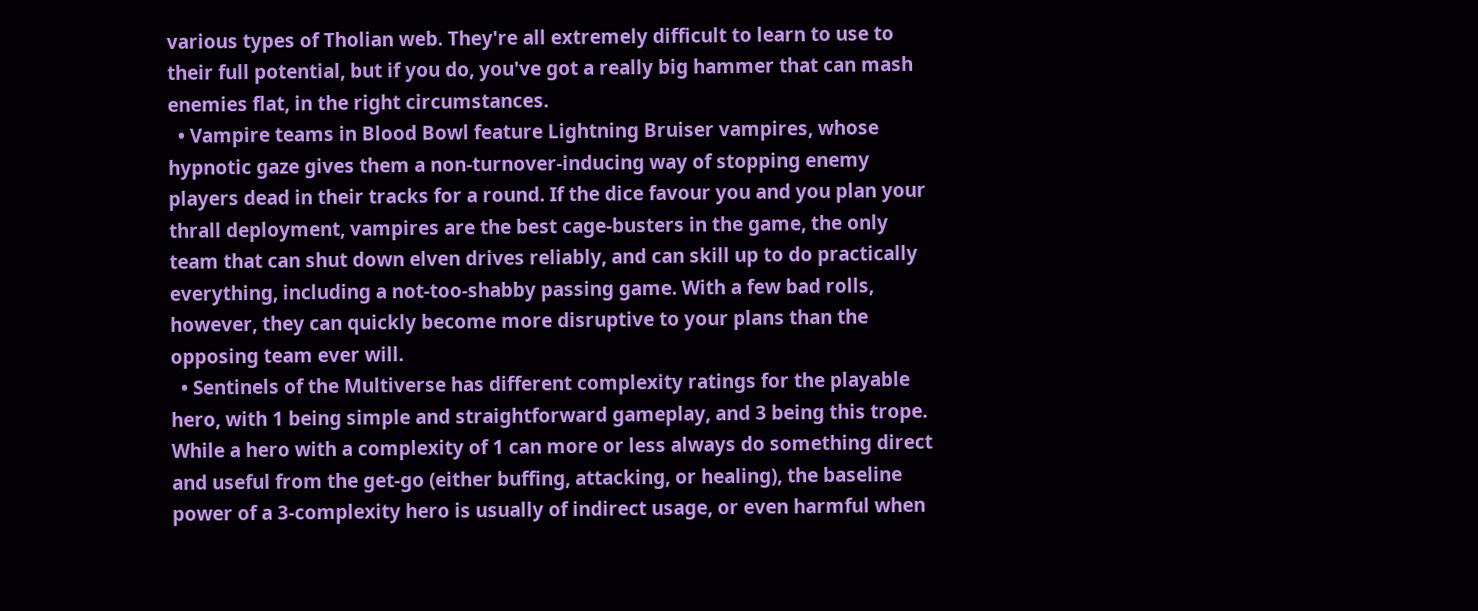various types of Tholian web. They're all extremely difficult to learn to use to their full potential, but if you do, you've got a really big hammer that can mash enemies flat, in the right circumstances.
  • Vampire teams in Blood Bowl feature Lightning Bruiser vampires, whose hypnotic gaze gives them a non-turnover-inducing way of stopping enemy players dead in their tracks for a round. If the dice favour you and you plan your thrall deployment, vampires are the best cage-busters in the game, the only team that can shut down elven drives reliably, and can skill up to do practically everything, including a not-too-shabby passing game. With a few bad rolls, however, they can quickly become more disruptive to your plans than the opposing team ever will.
  • Sentinels of the Multiverse has different complexity ratings for the playable hero, with 1 being simple and straightforward gameplay, and 3 being this trope. While a hero with a complexity of 1 can more or less always do something direct and useful from the get-go (either buffing, attacking, or healing), the baseline power of a 3-complexity hero is usually of indirect usage, or even harmful when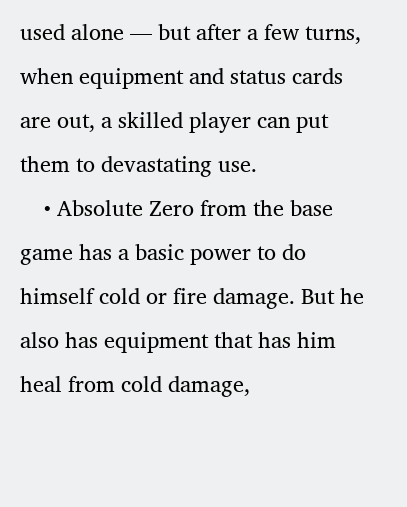used alone — but after a few turns, when equipment and status cards are out, a skilled player can put them to devastating use.
    • Absolute Zero from the base game has a basic power to do himself cold or fire damage. But he also has equipment that has him heal from cold damage,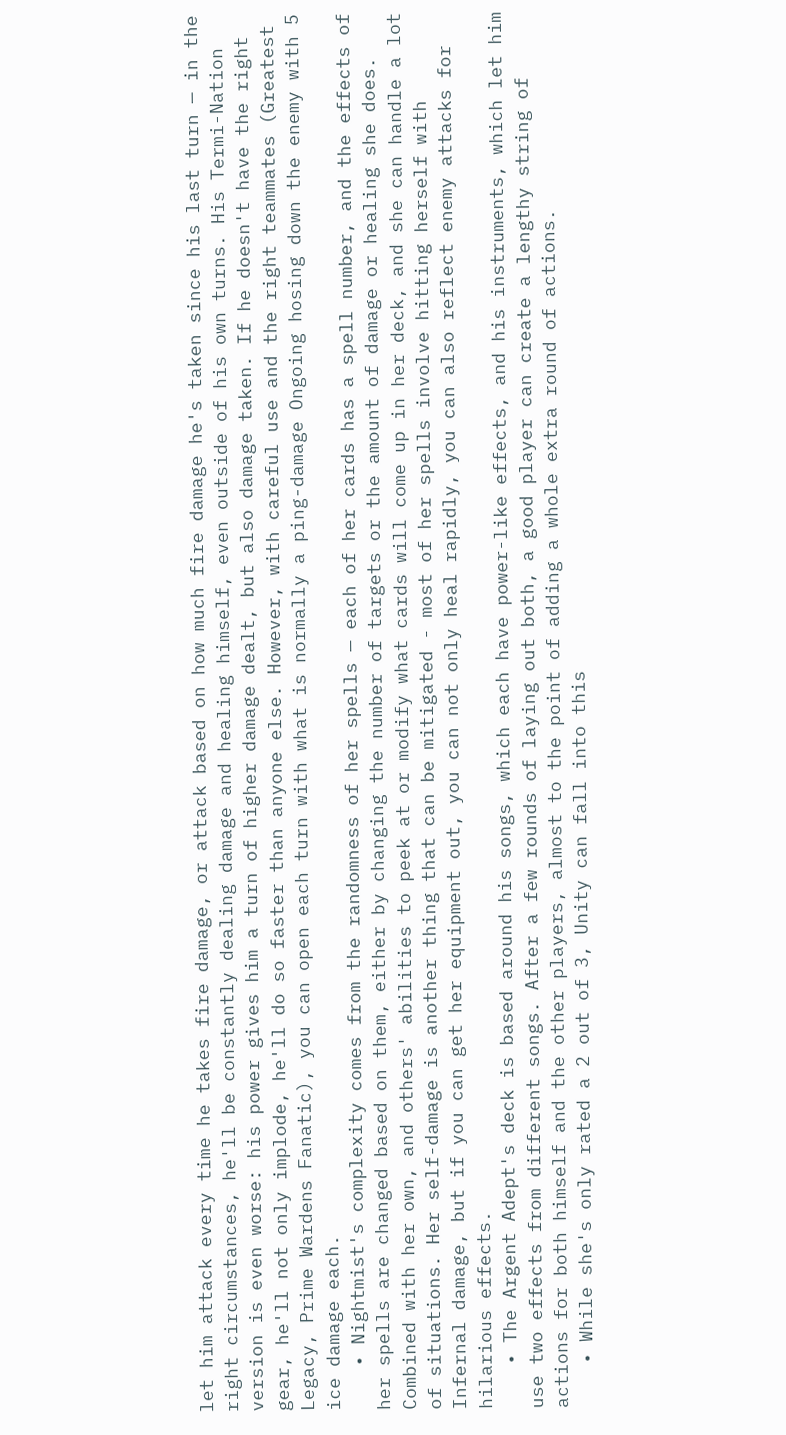let him attack every time he takes fire damage, or attack based on how much fire damage he's taken since his last turn — in the right circumstances, he'll be constantly dealing damage and healing himself, even outside of his own turns. His Termi-Nation version is even worse: his power gives him a turn of higher damage dealt, but also damage taken. If he doesn't have the right gear, he'll not only implode, he'll do so faster than anyone else. However, with careful use and the right teammates (Greatest Legacy, Prime Wardens Fanatic), you can open each turn with what is normally a ping-damage Ongoing hosing down the enemy with 5 ice damage each.
    • Nightmist's complexity comes from the randomness of her spells — each of her cards has a spell number, and the effects of her spells are changed based on them, either by changing the number of targets or the amount of damage or healing she does. Combined with her own, and others' abilities to peek at or modify what cards will come up in her deck, and she can handle a lot of situations. Her self-damage is another thing that can be mitigated - most of her spells involve hitting herself with Infernal damage, but if you can get her equipment out, you can not only heal rapidly, you can also reflect enemy attacks for hilarious effects.
    • The Argent Adept's deck is based around his songs, which each have power-like effects, and his instruments, which let him use two effects from different songs. After a few rounds of laying out both, a good player can create a lengthy string of actions for both himself and the other players, almost to the point of adding a whole extra round of actions.
    • While she's only rated a 2 out of 3, Unity can fall into this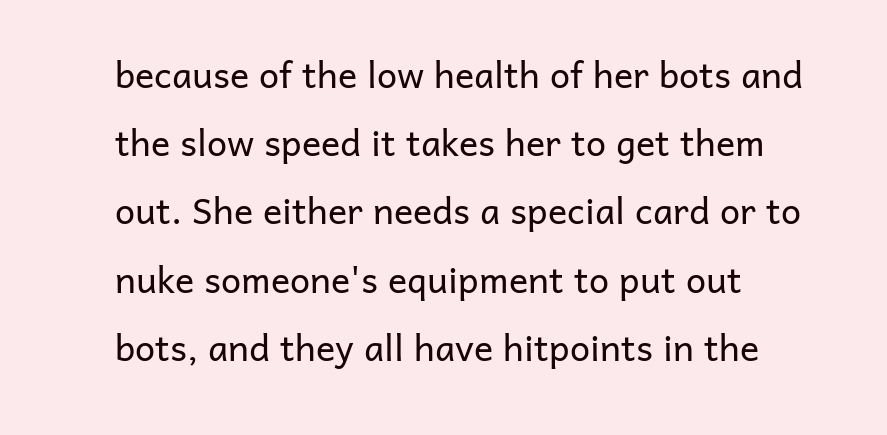because of the low health of her bots and the slow speed it takes her to get them out. She either needs a special card or to nuke someone's equipment to put out bots, and they all have hitpoints in the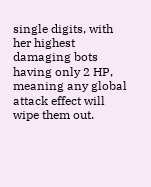single digits, with her highest damaging bots having only 2 HP, meaning any global attack effect will wipe them out.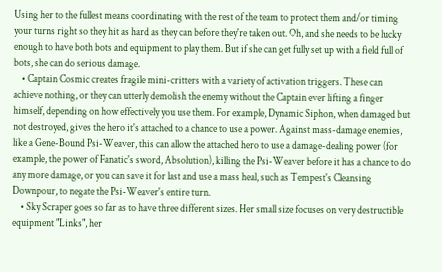Using her to the fullest means coordinating with the rest of the team to protect them and/or timing your turns right so they hit as hard as they can before they're taken out. Oh, and she needs to be lucky enough to have both bots and equipment to play them. But if she can get fully set up with a field full of bots, she can do serious damage.
    • Captain Cosmic creates fragile mini-critters with a variety of activation triggers. These can achieve nothing, or they can utterly demolish the enemy without the Captain ever lifting a finger himself, depending on how effectively you use them. For example, Dynamic Siphon, when damaged but not destroyed, gives the hero it's attached to a chance to use a power. Against mass-damage enemies, like a Gene-Bound Psi-Weaver, this can allow the attached hero to use a damage-dealing power (for example, the power of Fanatic's sword, Absolution), killing the Psi-Weaver before it has a chance to do any more damage, or you can save it for last and use a mass heal, such as Tempest's Cleansing Downpour, to negate the Psi-Weaver's entire turn.
    • Sky Scraper goes so far as to have three different sizes. Her small size focuses on very destructible equipment "Links", her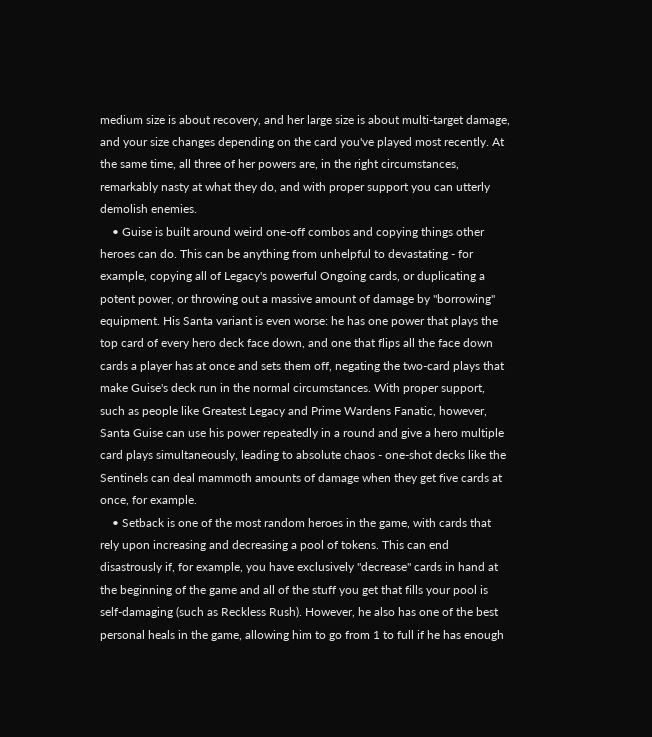medium size is about recovery, and her large size is about multi-target damage, and your size changes depending on the card you've played most recently. At the same time, all three of her powers are, in the right circumstances, remarkably nasty at what they do, and with proper support you can utterly demolish enemies.
    • Guise is built around weird one-off combos and copying things other heroes can do. This can be anything from unhelpful to devastating - for example, copying all of Legacy's powerful Ongoing cards, or duplicating a potent power, or throwing out a massive amount of damage by "borrowing" equipment. His Santa variant is even worse: he has one power that plays the top card of every hero deck face down, and one that flips all the face down cards a player has at once and sets them off, negating the two-card plays that make Guise's deck run in the normal circumstances. With proper support, such as people like Greatest Legacy and Prime Wardens Fanatic, however, Santa Guise can use his power repeatedly in a round and give a hero multiple card plays simultaneously, leading to absolute chaos - one-shot decks like the Sentinels can deal mammoth amounts of damage when they get five cards at once, for example.
    • Setback is one of the most random heroes in the game, with cards that rely upon increasing and decreasing a pool of tokens. This can end disastrously if, for example, you have exclusively "decrease" cards in hand at the beginning of the game and all of the stuff you get that fills your pool is self-damaging (such as Reckless Rush). However, he also has one of the best personal heals in the game, allowing him to go from 1 to full if he has enough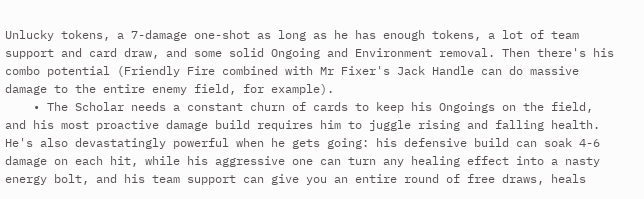Unlucky tokens, a 7-damage one-shot as long as he has enough tokens, a lot of team support and card draw, and some solid Ongoing and Environment removal. Then there's his combo potential (Friendly Fire combined with Mr Fixer's Jack Handle can do massive damage to the entire enemy field, for example).
    • The Scholar needs a constant churn of cards to keep his Ongoings on the field, and his most proactive damage build requires him to juggle rising and falling health. He's also devastatingly powerful when he gets going: his defensive build can soak 4-6 damage on each hit, while his aggressive one can turn any healing effect into a nasty energy bolt, and his team support can give you an entire round of free draws, heals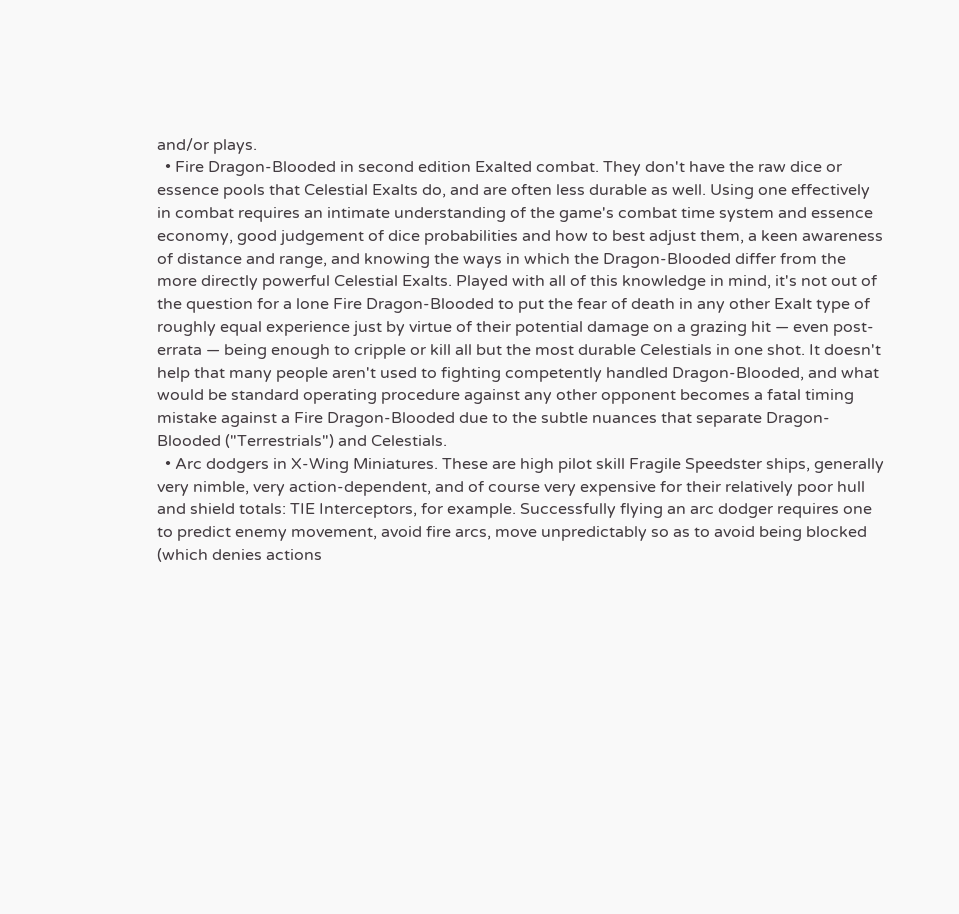and/or plays.
  • Fire Dragon-Blooded in second edition Exalted combat. They don't have the raw dice or essence pools that Celestial Exalts do, and are often less durable as well. Using one effectively in combat requires an intimate understanding of the game's combat time system and essence economy, good judgement of dice probabilities and how to best adjust them, a keen awareness of distance and range, and knowing the ways in which the Dragon-Blooded differ from the more directly powerful Celestial Exalts. Played with all of this knowledge in mind, it's not out of the question for a lone Fire Dragon-Blooded to put the fear of death in any other Exalt type of roughly equal experience just by virtue of their potential damage on a grazing hit — even post-errata — being enough to cripple or kill all but the most durable Celestials in one shot. It doesn't help that many people aren't used to fighting competently handled Dragon-Blooded, and what would be standard operating procedure against any other opponent becomes a fatal timing mistake against a Fire Dragon-Blooded due to the subtle nuances that separate Dragon-Blooded ("Terrestrials") and Celestials.
  • Arc dodgers in X-Wing Miniatures. These are high pilot skill Fragile Speedster ships, generally very nimble, very action-dependent, and of course very expensive for their relatively poor hull and shield totals: TIE Interceptors, for example. Successfully flying an arc dodger requires one to predict enemy movement, avoid fire arcs, move unpredictably so as to avoid being blocked (which denies actions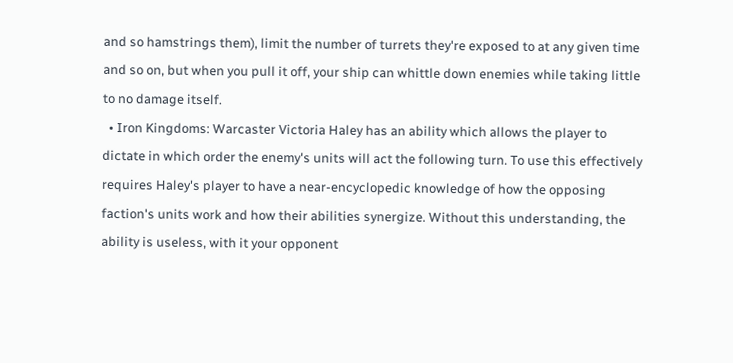and so hamstrings them), limit the number of turrets they're exposed to at any given time and so on, but when you pull it off, your ship can whittle down enemies while taking little to no damage itself.
  • Iron Kingdoms: Warcaster Victoria Haley has an ability which allows the player to dictate in which order the enemy's units will act the following turn. To use this effectively requires Haley's player to have a near-encyclopedic knowledge of how the opposing faction's units work and how their abilities synergize. Without this understanding, the ability is useless, with it your opponent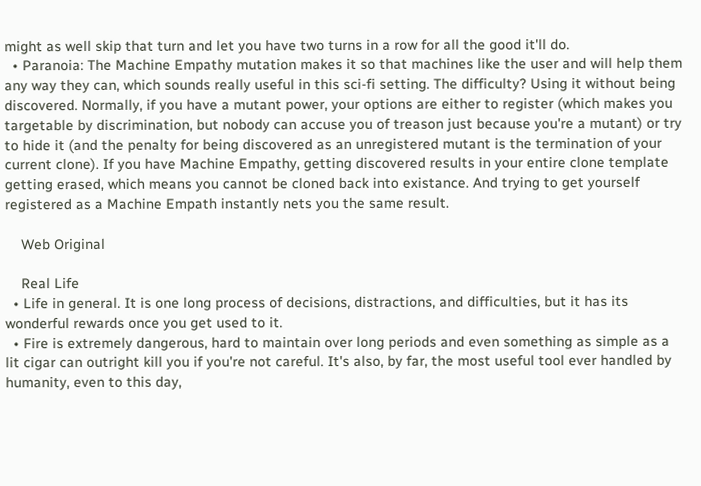might as well skip that turn and let you have two turns in a row for all the good it'll do.
  • Paranoia: The Machine Empathy mutation makes it so that machines like the user and will help them any way they can, which sounds really useful in this sci-fi setting. The difficulty? Using it without being discovered. Normally, if you have a mutant power, your options are either to register (which makes you targetable by discrimination, but nobody can accuse you of treason just because you're a mutant) or try to hide it (and the penalty for being discovered as an unregistered mutant is the termination of your current clone). If you have Machine Empathy, getting discovered results in your entire clone template getting erased, which means you cannot be cloned back into existance. And trying to get yourself registered as a Machine Empath instantly nets you the same result.

    Web Original

    Real Life
  • Life in general. It is one long process of decisions, distractions, and difficulties, but it has its wonderful rewards once you get used to it.
  • Fire is extremely dangerous, hard to maintain over long periods and even something as simple as a lit cigar can outright kill you if you're not careful. It's also, by far, the most useful tool ever handled by humanity, even to this day,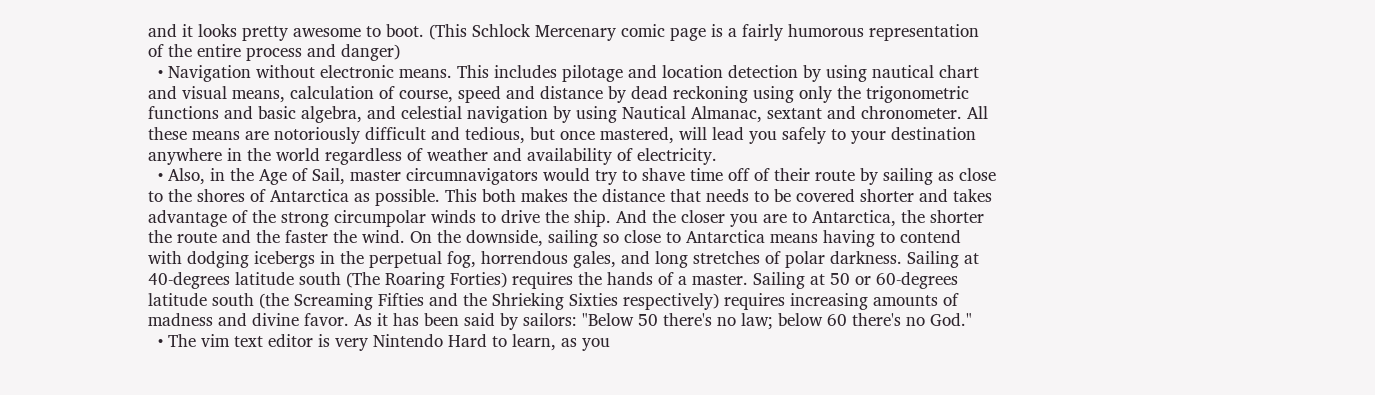and it looks pretty awesome to boot. (This Schlock Mercenary comic page is a fairly humorous representation of the entire process and danger)
  • Navigation without electronic means. This includes pilotage and location detection by using nautical chart and visual means, calculation of course, speed and distance by dead reckoning using only the trigonometric functions and basic algebra, and celestial navigation by using Nautical Almanac, sextant and chronometer. All these means are notoriously difficult and tedious, but once mastered, will lead you safely to your destination anywhere in the world regardless of weather and availability of electricity.
  • Also, in the Age of Sail, master circumnavigators would try to shave time off of their route by sailing as close to the shores of Antarctica as possible. This both makes the distance that needs to be covered shorter and takes advantage of the strong circumpolar winds to drive the ship. And the closer you are to Antarctica, the shorter the route and the faster the wind. On the downside, sailing so close to Antarctica means having to contend with dodging icebergs in the perpetual fog, horrendous gales, and long stretches of polar darkness. Sailing at 40-degrees latitude south (The Roaring Forties) requires the hands of a master. Sailing at 50 or 60-degrees latitude south (the Screaming Fifties and the Shrieking Sixties respectively) requires increasing amounts of madness and divine favor. As it has been said by sailors: "Below 50 there's no law; below 60 there's no God."
  • The vim text editor is very Nintendo Hard to learn, as you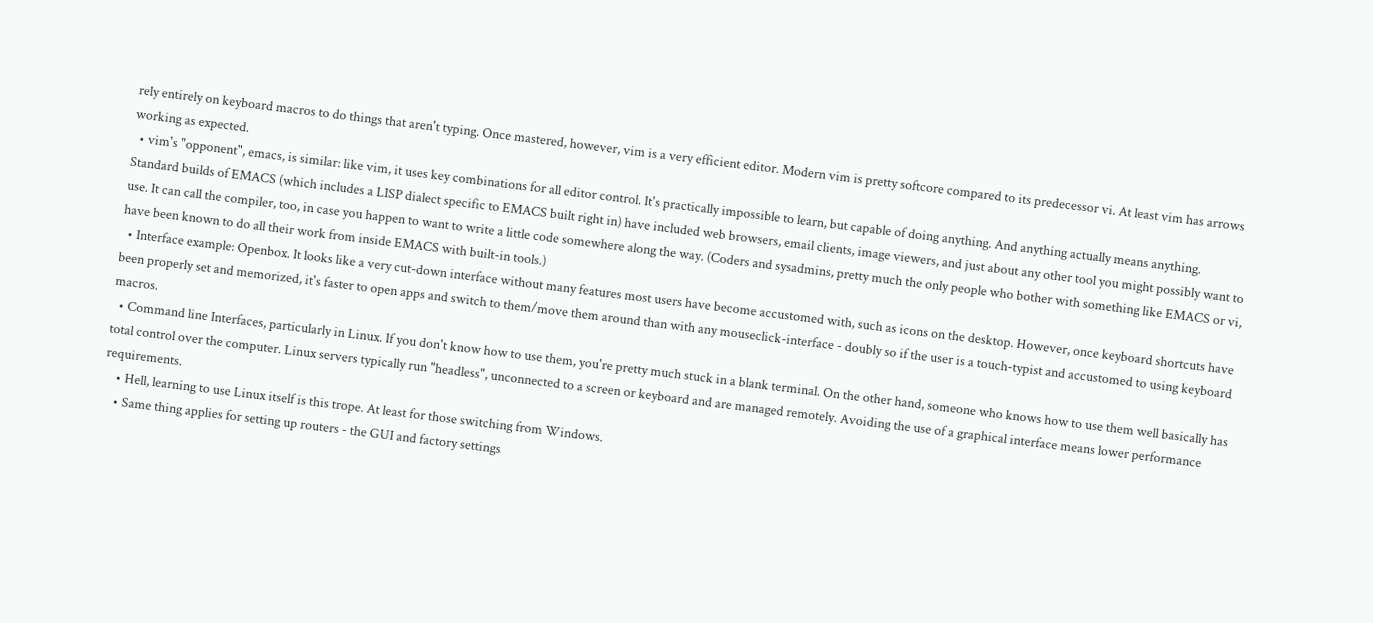rely entirely on keyboard macros to do things that aren't typing. Once mastered, however, vim is a very efficient editor. Modern vim is pretty softcore compared to its predecessor vi. At least vim has arrows working as expected.
  • vim's "opponent", emacs, is similar: like vim, it uses key combinations for all editor control. It's practically impossible to learn, but capable of doing anything. And anything actually means anything. Standard builds of EMACS (which includes a LISP dialect specific to EMACS built right in) have included web browsers, email clients, image viewers, and just about any other tool you might possibly want to use. It can call the compiler, too, in case you happen to want to write a little code somewhere along the way. (Coders and sysadmins, pretty much the only people who bother with something like EMACS or vi, have been known to do all their work from inside EMACS with built-in tools.)
  • Interface example: Openbox. It looks like a very cut-down interface without many features most users have become accustomed with, such as icons on the desktop. However, once keyboard shortcuts have been properly set and memorized, it's faster to open apps and switch to them/move them around than with any mouseclick-interface - doubly so if the user is a touch-typist and accustomed to using keyboard macros.
  • Command line Interfaces, particularly in Linux. If you don't know how to use them, you're pretty much stuck in a blank terminal. On the other hand, someone who knows how to use them well basically has total control over the computer. Linux servers typically run "headless", unconnected to a screen or keyboard and are managed remotely. Avoiding the use of a graphical interface means lower performance requirements.
    • Hell, learning to use Linux itself is this trope. At least for those switching from Windows.
    • Same thing applies for setting up routers - the GUI and factory settings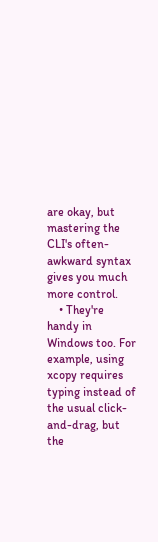are okay, but mastering the CLI's often-awkward syntax gives you much more control.
    • They're handy in Windows too. For example, using xcopy requires typing instead of the usual click-and-drag, but the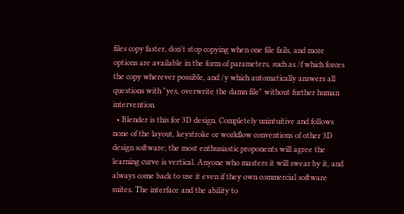files copy faster, don't stop copying when one file fails, and more options are available in the form of parameters, such as /f which forces the copy wherever possible, and /y which automatically answers all questions with "yes, overwrite the damn file" without further human intervention.
  • Blender is this for 3D design. Completely unintuitive and follows none of the layout, keystroke or workflow conventions of other 3D design software; the most enthusiastic proponents will agree the learning curve is vertical. Anyone who masters it will swear by it, and always come back to use it even if they own commercial software suites. The interface and the ability to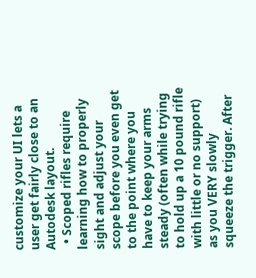customize your UI lets a user get fairly close to an Autodesk layout.
  • Scoped rifles require learning how to properly sight and adjust your scope before you even get to the point where you have to keep your arms steady (often while trying to hold up a 10 pound rifle with little or no support) as you VERY slowly squeeze the trigger. After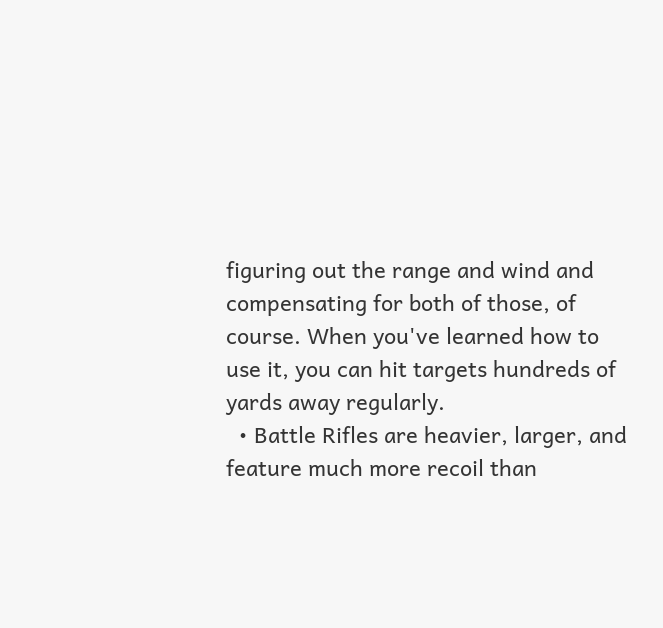figuring out the range and wind and compensating for both of those, of course. When you've learned how to use it, you can hit targets hundreds of yards away regularly.
  • Battle Rifles are heavier, larger, and feature much more recoil than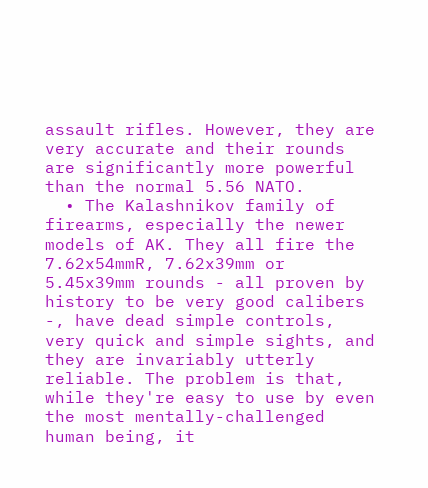assault rifles. However, they are very accurate and their rounds are significantly more powerful than the normal 5.56 NATO.
  • The Kalashnikov family of firearms, especially the newer models of AK. They all fire the 7.62x54mmR, 7.62x39mm or 5.45x39mm rounds - all proven by history to be very good calibers -, have dead simple controls, very quick and simple sights, and they are invariably utterly reliable. The problem is that, while they're easy to use by even the most mentally-challenged human being, it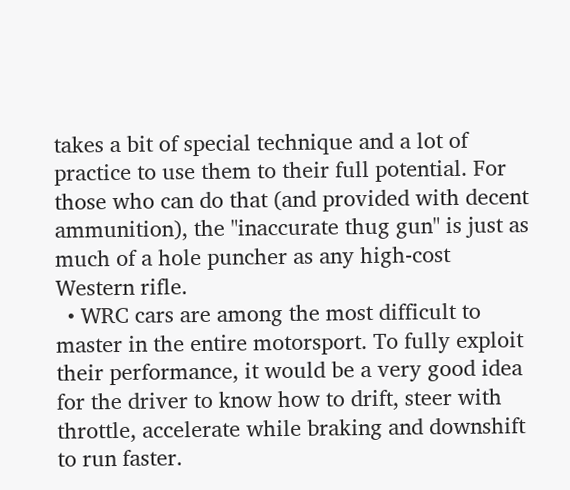takes a bit of special technique and a lot of practice to use them to their full potential. For those who can do that (and provided with decent ammunition), the "inaccurate thug gun" is just as much of a hole puncher as any high-cost Western rifle.
  • WRC cars are among the most difficult to master in the entire motorsport. To fully exploit their performance, it would be a very good idea for the driver to know how to drift, steer with throttle, accelerate while braking and downshift to run faster.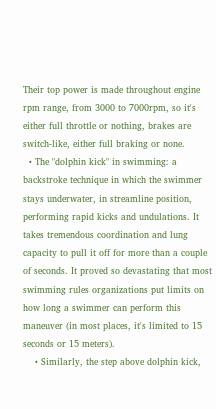Their top power is made throughout engine rpm range, from 3000 to 7000rpm, so it's either full throttle or nothing, brakes are switch-like, either full braking or none.
  • The "dolphin kick" in swimming: a backstroke technique in which the swimmer stays underwater, in streamline position, performing rapid kicks and undulations. It takes tremendous coordination and lung capacity to pull it off for more than a couple of seconds. It proved so devastating that most swimming rules organizations put limits on how long a swimmer can perform this maneuver (in most places, it's limited to 15 seconds or 15 meters).
    • Similarly, the step above dolphin kick,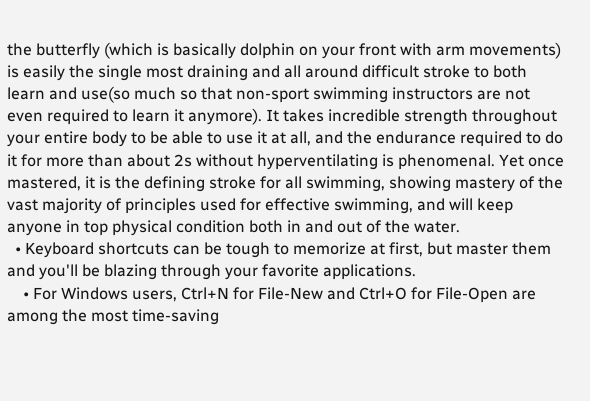the butterfly (which is basically dolphin on your front with arm movements) is easily the single most draining and all around difficult stroke to both learn and use(so much so that non-sport swimming instructors are not even required to learn it anymore). It takes incredible strength throughout your entire body to be able to use it at all, and the endurance required to do it for more than about 2s without hyperventilating is phenomenal. Yet once mastered, it is the defining stroke for all swimming, showing mastery of the vast majority of principles used for effective swimming, and will keep anyone in top physical condition both in and out of the water.
  • Keyboard shortcuts can be tough to memorize at first, but master them and you'll be blazing through your favorite applications.
    • For Windows users, Ctrl+N for File-New and Ctrl+O for File-Open are among the most time-saving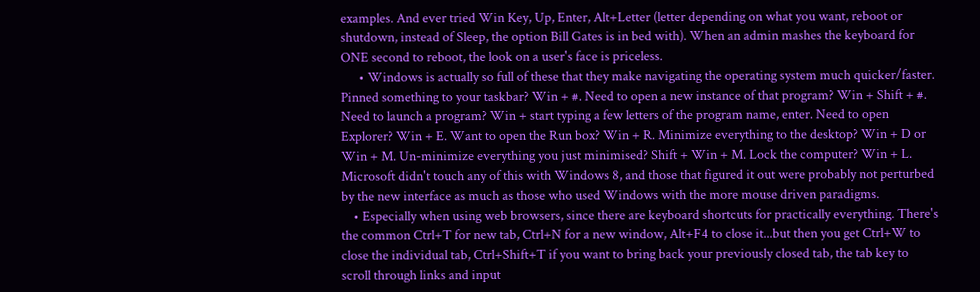examples. And ever tried Win Key, Up, Enter, Alt+Letter (letter depending on what you want, reboot or shutdown, instead of Sleep, the option Bill Gates is in bed with). When an admin mashes the keyboard for ONE second to reboot, the look on a user's face is priceless.
      • Windows is actually so full of these that they make navigating the operating system much quicker/faster. Pinned something to your taskbar? Win + #. Need to open a new instance of that program? Win + Shift + #. Need to launch a program? Win + start typing a few letters of the program name, enter. Need to open Explorer? Win + E. Want to open the Run box? Win + R. Minimize everything to the desktop? Win + D or Win + M. Un-minimize everything you just minimised? Shift + Win + M. Lock the computer? Win + L. Microsoft didn't touch any of this with Windows 8, and those that figured it out were probably not perturbed by the new interface as much as those who used Windows with the more mouse driven paradigms.
    • Especially when using web browsers, since there are keyboard shortcuts for practically everything. There's the common Ctrl+T for new tab, Ctrl+N for a new window, Alt+F4 to close it...but then you get Ctrl+W to close the individual tab, Ctrl+Shift+T if you want to bring back your previously closed tab, the tab key to scroll through links and input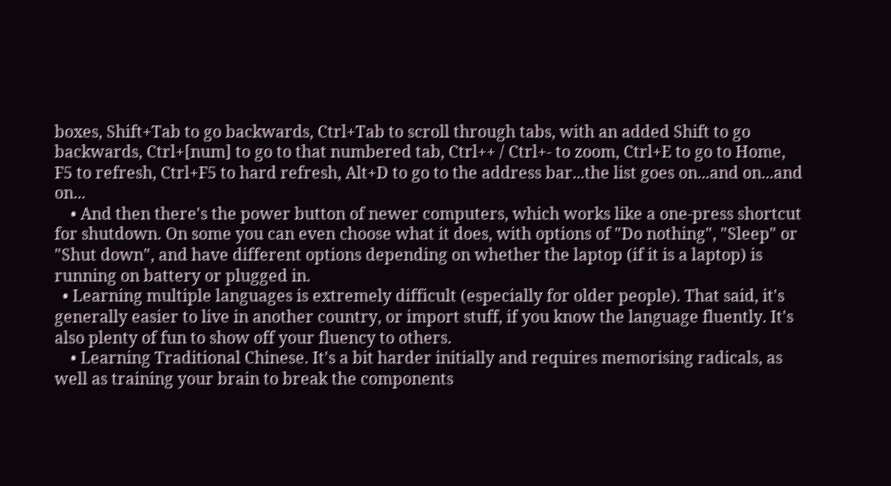boxes, Shift+Tab to go backwards, Ctrl+Tab to scroll through tabs, with an added Shift to go backwards, Ctrl+[num] to go to that numbered tab, Ctrl++ / Ctrl+- to zoom, Ctrl+E to go to Home, F5 to refresh, Ctrl+F5 to hard refresh, Alt+D to go to the address bar...the list goes on...and on...and on...
    • And then there's the power button of newer computers, which works like a one-press shortcut for shutdown. On some you can even choose what it does, with options of "Do nothing", "Sleep" or "Shut down", and have different options depending on whether the laptop (if it is a laptop) is running on battery or plugged in.
  • Learning multiple languages is extremely difficult (especially for older people). That said, it's generally easier to live in another country, or import stuff, if you know the language fluently. It's also plenty of fun to show off your fluency to others.
    • Learning Traditional Chinese. It's a bit harder initially and requires memorising radicals, as well as training your brain to break the components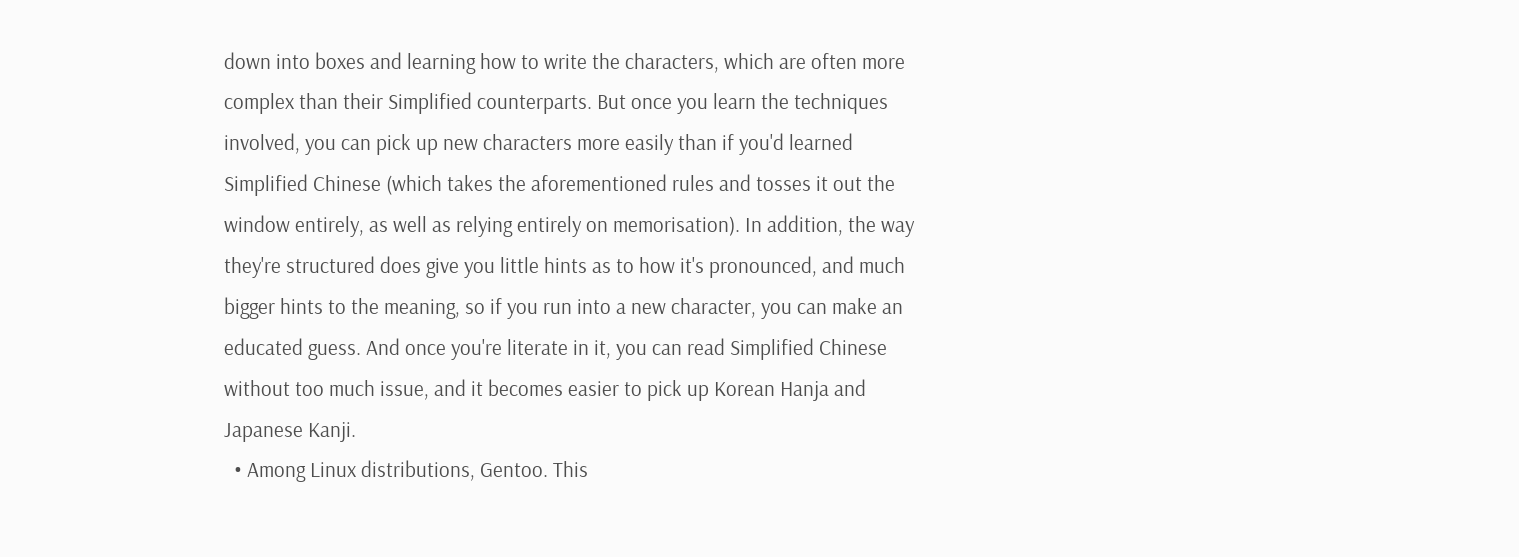down into boxes and learning how to write the characters, which are often more complex than their Simplified counterparts. But once you learn the techniques involved, you can pick up new characters more easily than if you'd learned Simplified Chinese (which takes the aforementioned rules and tosses it out the window entirely, as well as relying entirely on memorisation). In addition, the way they're structured does give you little hints as to how it's pronounced, and much bigger hints to the meaning, so if you run into a new character, you can make an educated guess. And once you're literate in it, you can read Simplified Chinese without too much issue, and it becomes easier to pick up Korean Hanja and Japanese Kanji.
  • Among Linux distributions, Gentoo. This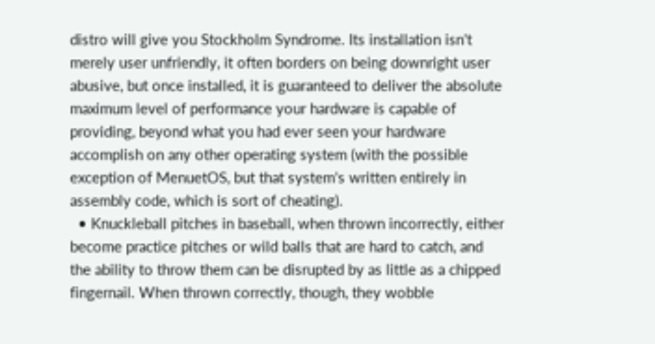distro will give you Stockholm Syndrome. Its installation isn't merely user unfriendly, it often borders on being downright user abusive, but once installed, it is guaranteed to deliver the absolute maximum level of performance your hardware is capable of providing, beyond what you had ever seen your hardware accomplish on any other operating system (with the possible exception of MenuetOS, but that system's written entirely in assembly code, which is sort of cheating).
  • Knuckleball pitches in baseball, when thrown incorrectly, either become practice pitches or wild balls that are hard to catch, and the ability to throw them can be disrupted by as little as a chipped fingernail. When thrown correctly, though, they wobble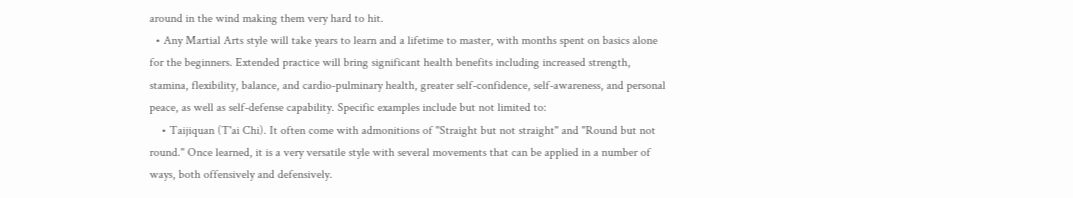around in the wind making them very hard to hit.
  • Any Martial Arts style will take years to learn and a lifetime to master, with months spent on basics alone for the beginners. Extended practice will bring significant health benefits including increased strength, stamina, flexibility, balance, and cardio-pulminary health, greater self-confidence, self-awareness, and personal peace, as well as self-defense capability. Specific examples include but not limited to:
    • Taijiquan (T'ai Chi). It often come with admonitions of "Straight but not straight" and "Round but not round." Once learned, it is a very versatile style with several movements that can be applied in a number of ways, both offensively and defensively.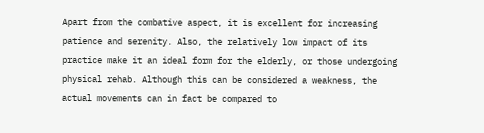Apart from the combative aspect, it is excellent for increasing patience and serenity. Also, the relatively low impact of its practice make it an ideal form for the elderly, or those undergoing physical rehab. Although this can be considered a weakness, the actual movements can in fact be compared to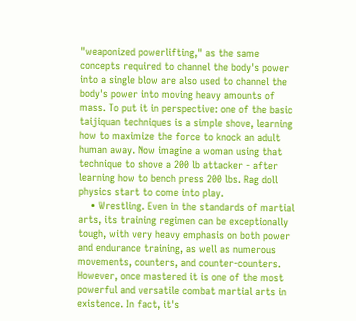"weaponized powerlifting," as the same concepts required to channel the body's power into a single blow are also used to channel the body's power into moving heavy amounts of mass. To put it in perspective: one of the basic taijiquan techniques is a simple shove, learning how to maximize the force to knock an adult human away. Now imagine a woman using that technique to shove a 200 lb attacker - after learning how to bench press 200 lbs. Rag doll physics start to come into play.
    • Wrestling. Even in the standards of martial arts, its training regimen can be exceptionally tough, with very heavy emphasis on both power and endurance training, as well as numerous movements, counters, and counter-counters. However, once mastered it is one of the most powerful and versatile combat martial arts in existence. In fact, it's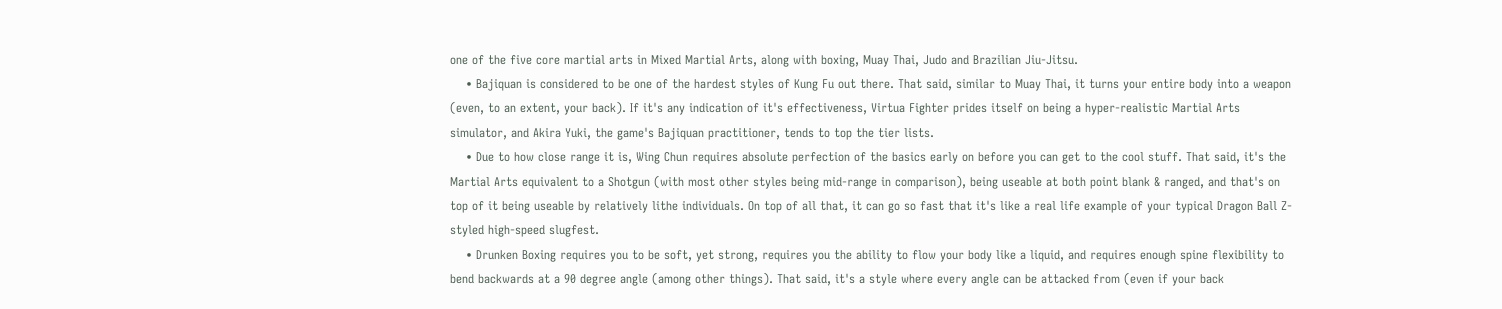one of the five core martial arts in Mixed Martial Arts, along with boxing, Muay Thai, Judo and Brazilian Jiu-Jitsu.
    • Bajiquan is considered to be one of the hardest styles of Kung Fu out there. That said, similar to Muay Thai, it turns your entire body into a weapon (even, to an extent, your back). If it's any indication of it's effectiveness, Virtua Fighter prides itself on being a hyper-realistic Martial Arts simulator, and Akira Yuki, the game's Bajiquan practitioner, tends to top the tier lists.
    • Due to how close range it is, Wing Chun requires absolute perfection of the basics early on before you can get to the cool stuff. That said, it's the Martial Arts equivalent to a Shotgun (with most other styles being mid-range in comparison), being useable at both point blank & ranged, and that's on top of it being useable by relatively lithe individuals. On top of all that, it can go so fast that it's like a real life example of your typical Dragon Ball Z-styled high-speed slugfest.
    • Drunken Boxing requires you to be soft, yet strong, requires you the ability to flow your body like a liquid, and requires enough spine flexibility to bend backwards at a 90 degree angle (among other things). That said, it's a style where every angle can be attacked from (even if your back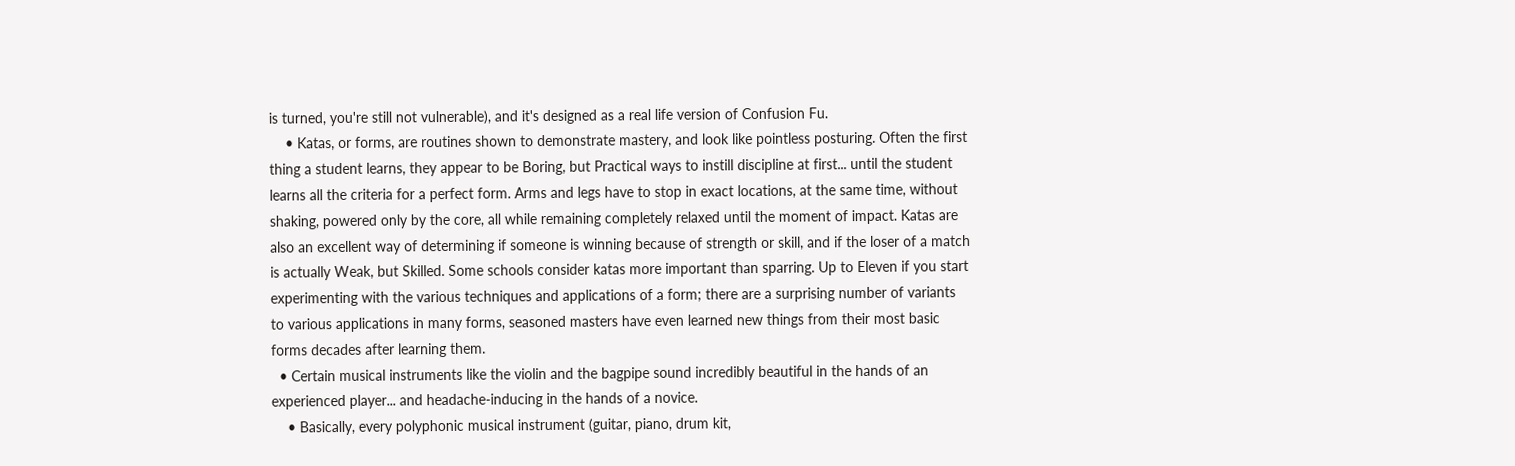is turned, you're still not vulnerable), and it's designed as a real life version of Confusion Fu.
    • Katas, or forms, are routines shown to demonstrate mastery, and look like pointless posturing. Often the first thing a student learns, they appear to be Boring, but Practical ways to instill discipline at first... until the student learns all the criteria for a perfect form. Arms and legs have to stop in exact locations, at the same time, without shaking, powered only by the core, all while remaining completely relaxed until the moment of impact. Katas are also an excellent way of determining if someone is winning because of strength or skill, and if the loser of a match is actually Weak, but Skilled. Some schools consider katas more important than sparring. Up to Eleven if you start experimenting with the various techniques and applications of a form; there are a surprising number of variants to various applications in many forms, seasoned masters have even learned new things from their most basic forms decades after learning them.
  • Certain musical instruments like the violin and the bagpipe sound incredibly beautiful in the hands of an experienced player... and headache-inducing in the hands of a novice.
    • Basically, every polyphonic musical instrument (guitar, piano, drum kit,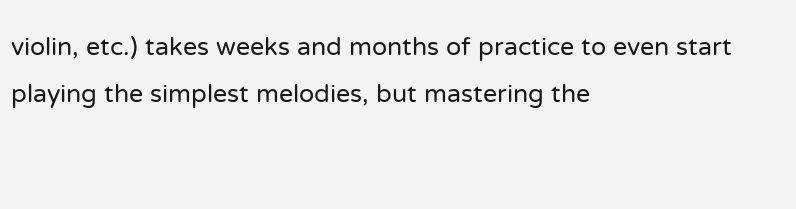violin, etc.) takes weeks and months of practice to even start playing the simplest melodies, but mastering the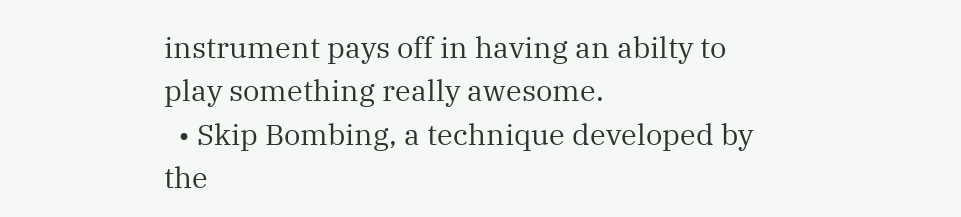instrument pays off in having an abilty to play something really awesome.
  • Skip Bombing, a technique developed by the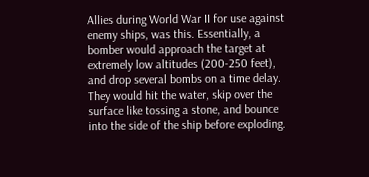Allies during World War II for use against enemy ships, was this. Essentially, a bomber would approach the target at extremely low altitudes (200-250 feet), and drop several bombs on a time delay. They would hit the water, skip over the surface like tossing a stone, and bounce into the side of the ship before exploding.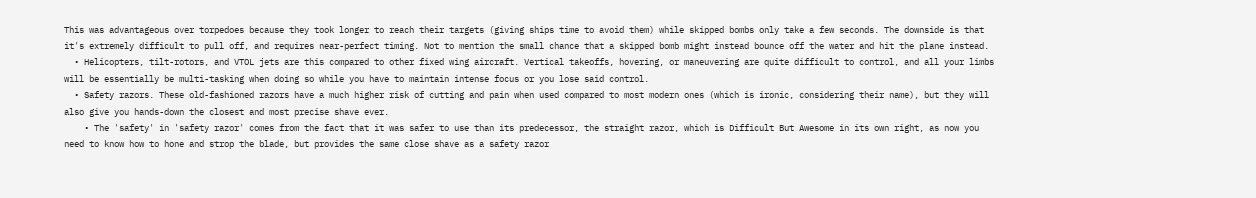This was advantageous over torpedoes because they took longer to reach their targets (giving ships time to avoid them) while skipped bombs only take a few seconds. The downside is that it's extremely difficult to pull off, and requires near-perfect timing. Not to mention the small chance that a skipped bomb might instead bounce off the water and hit the plane instead.
  • Helicopters, tilt-rotors, and VTOL jets are this compared to other fixed wing aircraft. Vertical takeoffs, hovering, or maneuvering are quite difficult to control, and all your limbs will be essentially be multi-tasking when doing so while you have to maintain intense focus or you lose said control.
  • Safety razors. These old-fashioned razors have a much higher risk of cutting and pain when used compared to most modern ones (which is ironic, considering their name), but they will also give you hands-down the closest and most precise shave ever.
    • The 'safety' in 'safety razor' comes from the fact that it was safer to use than its predecessor, the straight razor, which is Difficult But Awesome in its own right, as now you need to know how to hone and strop the blade, but provides the same close shave as a safety razor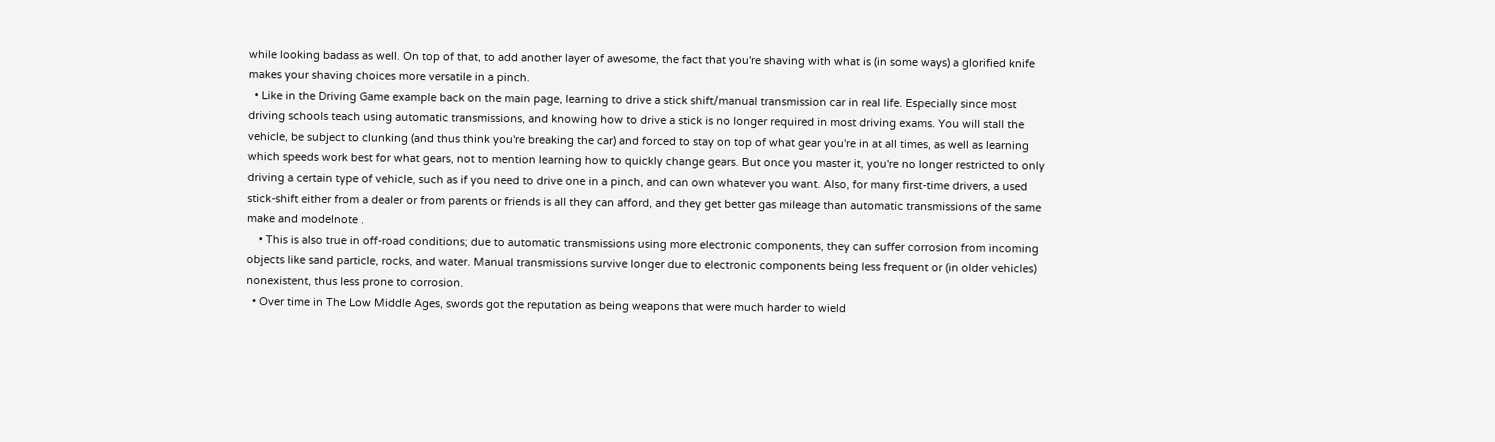while looking badass as well. On top of that, to add another layer of awesome, the fact that you're shaving with what is (in some ways) a glorified knife makes your shaving choices more versatile in a pinch.
  • Like in the Driving Game example back on the main page, learning to drive a stick shift/manual transmission car in real life. Especially since most driving schools teach using automatic transmissions, and knowing how to drive a stick is no longer required in most driving exams. You will stall the vehicle, be subject to clunking (and thus think you're breaking the car) and forced to stay on top of what gear you're in at all times, as well as learning which speeds work best for what gears, not to mention learning how to quickly change gears. But once you master it, you're no longer restricted to only driving a certain type of vehicle, such as if you need to drive one in a pinch, and can own whatever you want. Also, for many first-time drivers, a used stick-shift either from a dealer or from parents or friends is all they can afford, and they get better gas mileage than automatic transmissions of the same make and modelnote .
    • This is also true in off-road conditions; due to automatic transmissions using more electronic components, they can suffer corrosion from incoming objects like sand particle, rocks, and water. Manual transmissions survive longer due to electronic components being less frequent or (in older vehicles) nonexistent, thus less prone to corrosion.
  • Over time in The Low Middle Ages, swords got the reputation as being weapons that were much harder to wield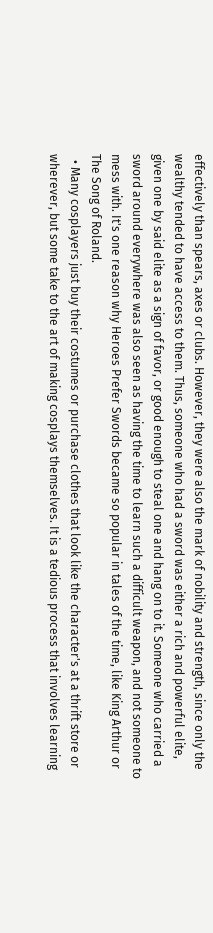effectively than spears, axes or clubs. However, they were also the mark of nobility and strength, since only the wealthy tended to have access to them. Thus, someone who had a sword was either a rich and powerful elite, given one by said elite as a sign of favor, or good enough to steal one and hang on to it. Someone who carried a sword around everywhere was also seen as having the time to learn such a difficult weapon, and not someone to mess with. It's one reason why Heroes Prefer Swords became so popular in tales of the time, like King Arthur or The Song of Roland.
  • Many cosplayers just buy their costumes or purchase clothes that look like the character's at a thrift store or wherever, but some take to the art of making cosplays themselves. It is a tedious process that involves learning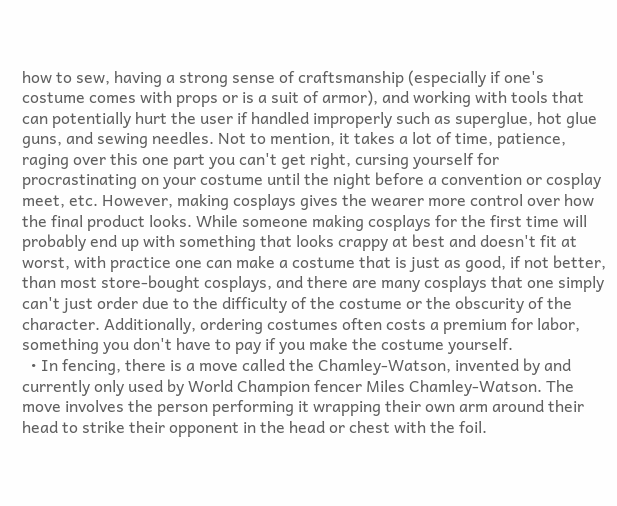how to sew, having a strong sense of craftsmanship (especially if one's costume comes with props or is a suit of armor), and working with tools that can potentially hurt the user if handled improperly such as superglue, hot glue guns, and sewing needles. Not to mention, it takes a lot of time, patience, raging over this one part you can't get right, cursing yourself for procrastinating on your costume until the night before a convention or cosplay meet, etc. However, making cosplays gives the wearer more control over how the final product looks. While someone making cosplays for the first time will probably end up with something that looks crappy at best and doesn't fit at worst, with practice one can make a costume that is just as good, if not better, than most store-bought cosplays, and there are many cosplays that one simply can't just order due to the difficulty of the costume or the obscurity of the character. Additionally, ordering costumes often costs a premium for labor, something you don't have to pay if you make the costume yourself.
  • In fencing, there is a move called the Chamley-Watson, invented by and currently only used by World Champion fencer Miles Chamley-Watson. The move involves the person performing it wrapping their own arm around their head to strike their opponent in the head or chest with the foil.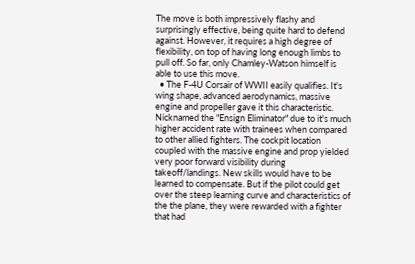The move is both impressively flashy and surprisingly effective, being quite hard to defend against. However, it requires a high degree of flexibility, on top of having long enough limbs to pull off. So far, only Chamley-Watson himself is able to use this move.
  • The F-4U Corsair of WWII easily qualifies. It's wing shape, advanced aerodynamics, massive engine and propeller gave it this characteristic. Nicknamed the "Ensign Eliminator" due to it's much higher accident rate with trainees when compared to other allied fighters. The cockpit location coupled with the massive engine and prop yielded very poor forward visibility during takeoff/landings. New skills would have to be learned to compensate. But if the pilot could get over the steep learning curve and characteristics of the the plane, they were rewarded with a fighter that had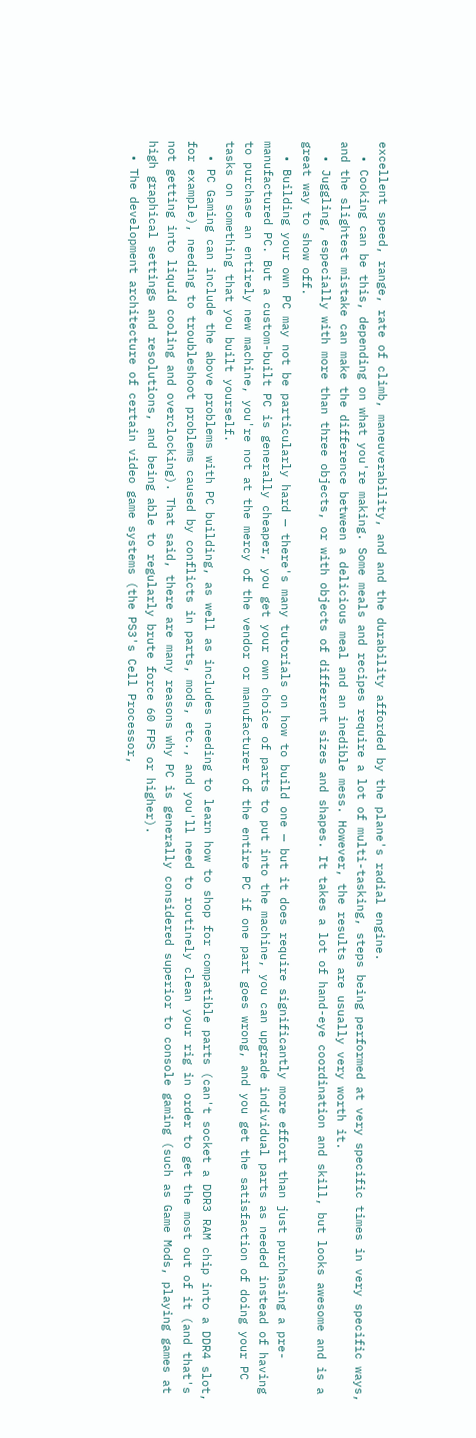excellent speed, range, rate of climb, maneuverability, and and the durability afforded by the plane's radial engine.
  • Cooking can be this, depending on what you're making. Some meals and recipes require a lot of multi-tasking, steps being performed at very specific times in very specific ways, and the slightest mistake can make the difference between a delicious meal and an inedible mess. However, the results are usually very worth it.
  • Juggling, especially with more than three objects, or with objects of different sizes and shapes. It takes a lot of hand-eye coordination and skill, but looks awesome and is a great way to show off.
  • Building your own PC may not be particularly hard — there's many tutorials on how to build one — but it does require significantly more effort than just purchasing a pre-manufactured PC. But a custom-built PC is generally cheaper, you get your own choice of parts to put into the machine, you can upgrade individual parts as needed instead of having to purchase an entirely new machine, you're not at the mercy of the vendor or manufacturer of the entire PC if one part goes wrong, and you get the satisfaction of doing your PC tasks on something that you built yourself.
  • PC Gaming can include the above problems with PC building, as well as includes needing to learn how to shop for compatible parts (can't socket a DDR3 RAM chip into a DDR4 slot, for example), needing to troubleshoot problems caused by conflicts in parts, mods, etc., and you'll need to routinely clean your rig in order to get the most out of it (and that's not getting into liquid cooling and overclocking). That said, there are many reasons why PC is generally considered superior to console gaming (such as Game Mods, playing games at high graphical settings and resolutions, and being able to regularly brute force 60 FPS or higher).
  • The development architecture of certain video game systems (the PS3's Cell Processor,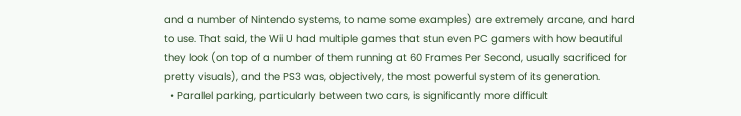and a number of Nintendo systems, to name some examples) are extremely arcane, and hard to use. That said, the Wii U had multiple games that stun even PC gamers with how beautiful they look (on top of a number of them running at 60 Frames Per Second, usually sacrificed for pretty visuals), and the PS3 was, objectively, the most powerful system of its generation.
  • Parallel parking, particularly between two cars, is significantly more difficult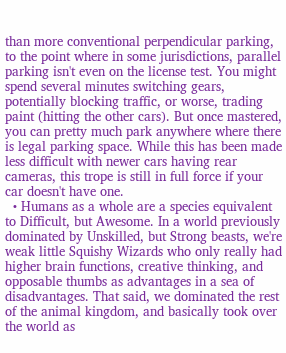than more conventional perpendicular parking, to the point where in some jurisdictions, parallel parking isn't even on the license test. You might spend several minutes switching gears, potentially blocking traffic, or worse, trading paint (hitting the other cars). But once mastered, you can pretty much park anywhere where there is legal parking space. While this has been made less difficult with newer cars having rear cameras, this trope is still in full force if your car doesn't have one.
  • Humans as a whole are a species equivalent to Difficult, but Awesome. In a world previously dominated by Unskilled, but Strong beasts, we're weak little Squishy Wizards who only really had higher brain functions, creative thinking, and opposable thumbs as advantages in a sea of disadvantages. That said, we dominated the rest of the animal kingdom, and basically took over the world as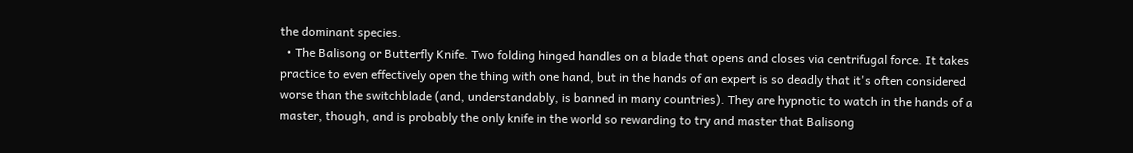the dominant species.
  • The Balisong or Butterfly Knife. Two folding hinged handles on a blade that opens and closes via centrifugal force. It takes practice to even effectively open the thing with one hand, but in the hands of an expert is so deadly that it's often considered worse than the switchblade (and, understandably, is banned in many countries). They are hypnotic to watch in the hands of a master, though, and is probably the only knife in the world so rewarding to try and master that Balisong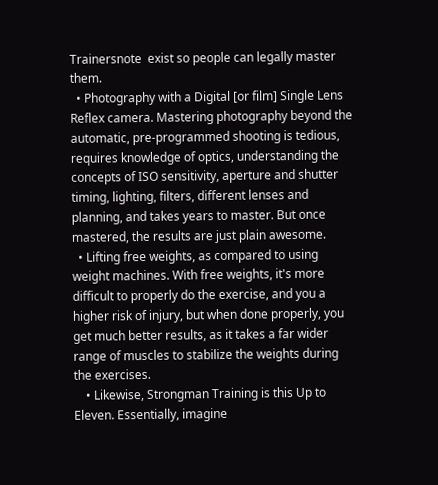Trainersnote  exist so people can legally master them.
  • Photography with a Digital [or film] Single Lens Reflex camera. Mastering photography beyond the automatic, pre-programmed shooting is tedious, requires knowledge of optics, understanding the concepts of ISO sensitivity, aperture and shutter timing, lighting, filters, different lenses and planning, and takes years to master. But once mastered, the results are just plain awesome.
  • Lifting free weights, as compared to using weight machines. With free weights, it's more difficult to properly do the exercise, and you a higher risk of injury, but when done properly, you get much better results, as it takes a far wider range of muscles to stabilize the weights during the exercises.
    • Likewise, Strongman Training is this Up to Eleven. Essentially, imagine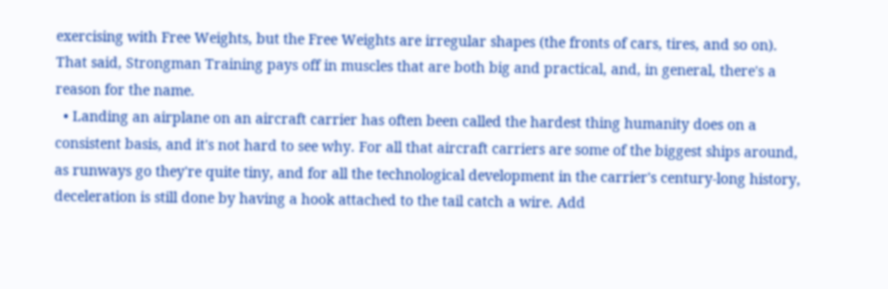exercising with Free Weights, but the Free Weights are irregular shapes (the fronts of cars, tires, and so on). That said, Strongman Training pays off in muscles that are both big and practical, and, in general, there's a reason for the name.
  • Landing an airplane on an aircraft carrier has often been called the hardest thing humanity does on a consistent basis, and it's not hard to see why. For all that aircraft carriers are some of the biggest ships around, as runways go they're quite tiny, and for all the technological development in the carrier's century-long history, deceleration is still done by having a hook attached to the tail catch a wire. Add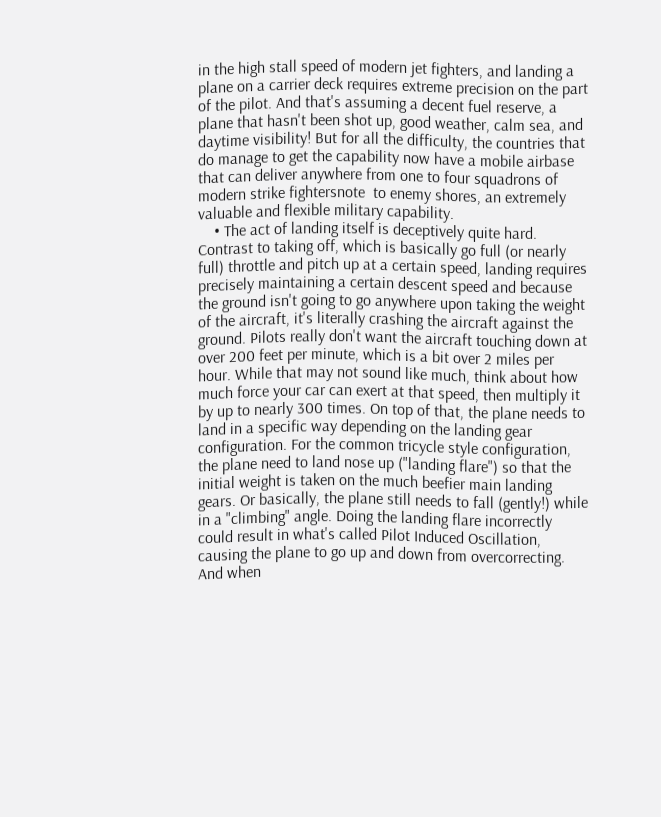in the high stall speed of modern jet fighters, and landing a plane on a carrier deck requires extreme precision on the part of the pilot. And that's assuming a decent fuel reserve, a plane that hasn't been shot up, good weather, calm sea, and daytime visibility! But for all the difficulty, the countries that do manage to get the capability now have a mobile airbase that can deliver anywhere from one to four squadrons of modern strike fightersnote  to enemy shores, an extremely valuable and flexible military capability.
    • The act of landing itself is deceptively quite hard. Contrast to taking off, which is basically go full (or nearly full) throttle and pitch up at a certain speed, landing requires precisely maintaining a certain descent speed and because the ground isn't going to go anywhere upon taking the weight of the aircraft, it's literally crashing the aircraft against the ground. Pilots really don't want the aircraft touching down at over 200 feet per minute, which is a bit over 2 miles per hour. While that may not sound like much, think about how much force your car can exert at that speed, then multiply it by up to nearly 300 times. On top of that, the plane needs to land in a specific way depending on the landing gear configuration. For the common tricycle style configuration, the plane need to land nose up ("landing flare") so that the initial weight is taken on the much beefier main landing gears. Or basically, the plane still needs to fall (gently!) while in a "climbing" angle. Doing the landing flare incorrectly could result in what's called Pilot Induced Oscillation, causing the plane to go up and down from overcorrecting. And when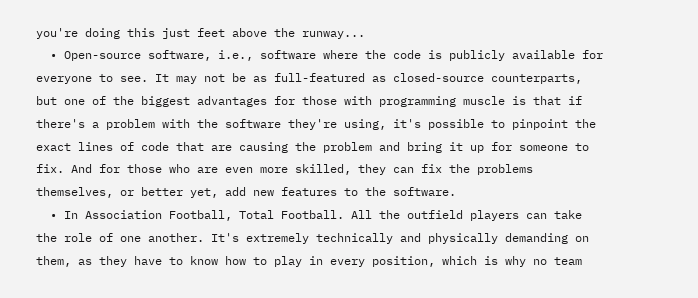you're doing this just feet above the runway...
  • Open-source software, i.e., software where the code is publicly available for everyone to see. It may not be as full-featured as closed-source counterparts, but one of the biggest advantages for those with programming muscle is that if there's a problem with the software they're using, it's possible to pinpoint the exact lines of code that are causing the problem and bring it up for someone to fix. And for those who are even more skilled, they can fix the problems themselves, or better yet, add new features to the software.
  • In Association Football, Total Football. All the outfield players can take the role of one another. It's extremely technically and physically demanding on them, as they have to know how to play in every position, which is why no team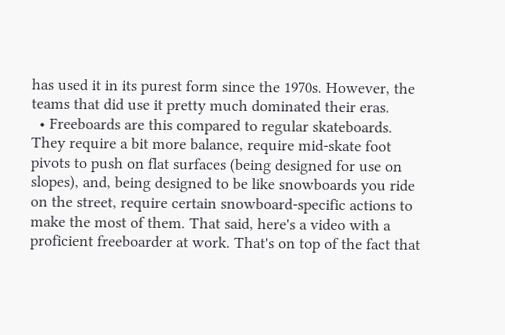has used it in its purest form since the 1970s. However, the teams that did use it pretty much dominated their eras.
  • Freeboards are this compared to regular skateboards. They require a bit more balance, require mid-skate foot pivots to push on flat surfaces (being designed for use on slopes), and, being designed to be like snowboards you ride on the street, require certain snowboard-specific actions to make the most of them. That said, here's a video with a proficient freeboarder at work. That's on top of the fact that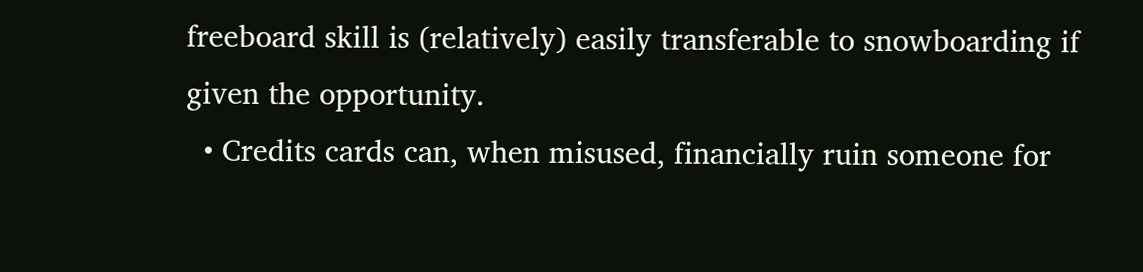freeboard skill is (relatively) easily transferable to snowboarding if given the opportunity.
  • Credits cards can, when misused, financially ruin someone for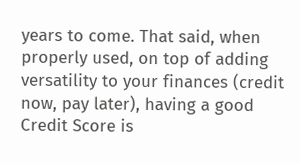years to come. That said, when properly used, on top of adding versatility to your finances (credit now, pay later), having a good Credit Score is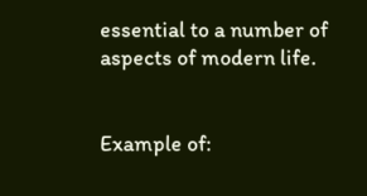essential to a number of aspects of modern life.


Example of: